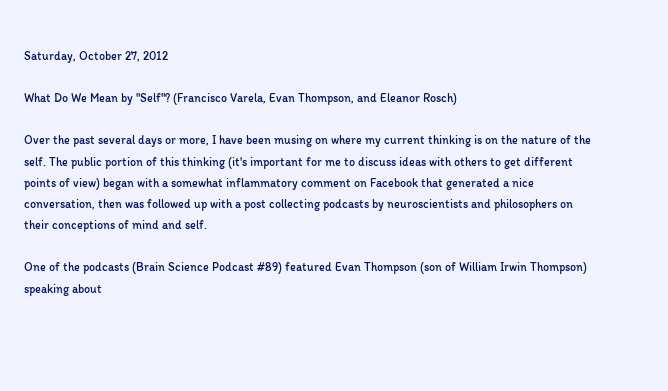Saturday, October 27, 2012

What Do We Mean by "Self"? (Francisco Varela, Evan Thompson, and Eleanor Rosch)

Over the past several days or more, I have been musing on where my current thinking is on the nature of the self. The public portion of this thinking (it's important for me to discuss ideas with others to get different points of view) began with a somewhat inflammatory comment on Facebook that generated a nice conversation, then was followed up with a post collecting podcasts by neuroscientists and philosophers on their conceptions of mind and self.

One of the podcasts (Brain Science Podcast #89) featured Evan Thompson (son of William Irwin Thompson) speaking about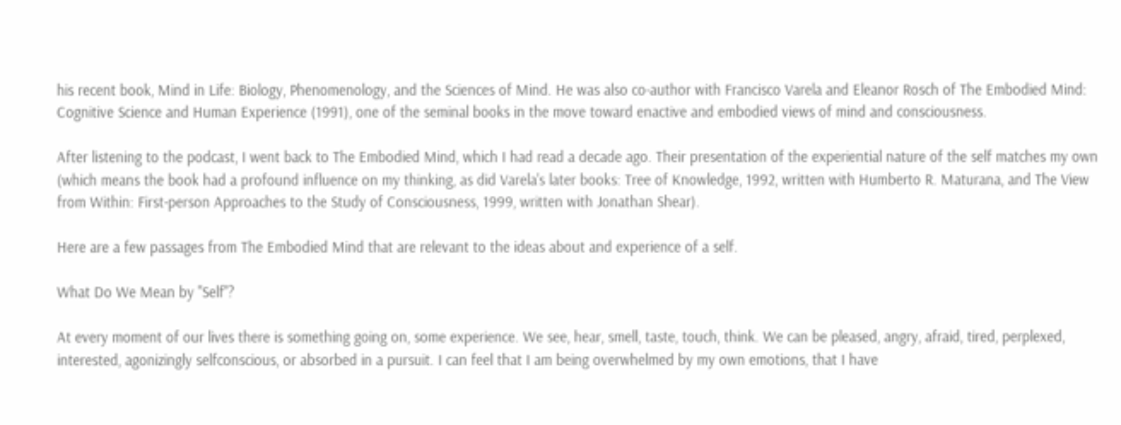his recent book, Mind in Life: Biology, Phenomenology, and the Sciences of Mind. He was also co-author with Francisco Varela and Eleanor Rosch of The Embodied Mind: Cognitive Science and Human Experience (1991), one of the seminal books in the move toward enactive and embodied views of mind and consciousness.

After listening to the podcast, I went back to The Embodied Mind, which I had read a decade ago. Their presentation of the experiential nature of the self matches my own (which means the book had a profound influence on my thinking, as did Varela's later books: Tree of Knowledge, 1992, written with Humberto R. Maturana, and The View from Within: First-person Approaches to the Study of Consciousness, 1999, written with Jonathan Shear).

Here are a few passages from The Embodied Mind that are relevant to the ideas about and experience of a self.

What Do We Mean by "Self"?

At every moment of our lives there is something going on, some experience. We see, hear, smell, taste, touch, think. We can be pleased, angry, afraid, tired, perplexed, interested, agonizingly selfconscious, or absorbed in a pursuit. I can feel that I am being overwhelmed by my own emotions, that I have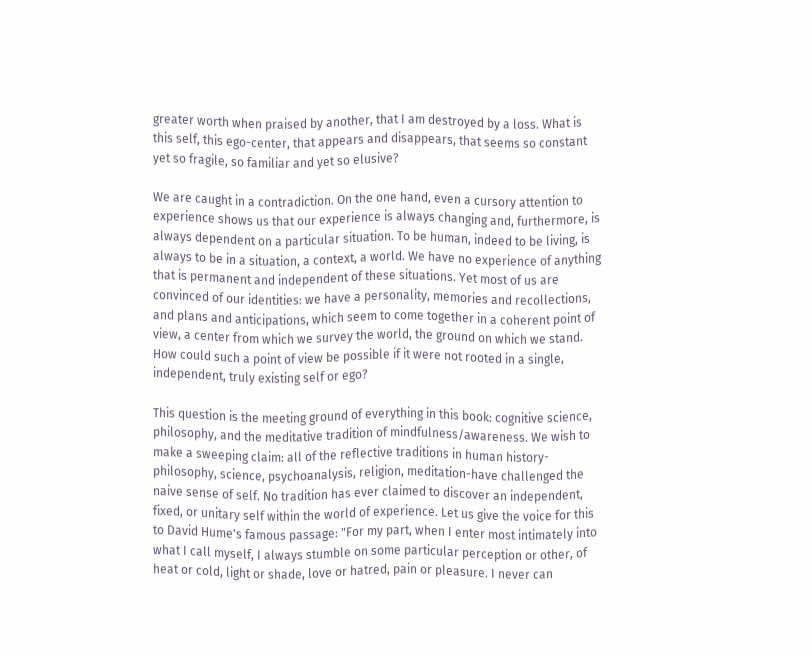greater worth when praised by another, that I am destroyed by a loss. What is this self, this ego-center, that appears and disappears, that seems so constant yet so fragile, so familiar and yet so elusive?

We are caught in a contradiction. On the one hand, even a cursory attention to experience shows us that our experience is always changing and, furthermore, is always dependent on a particular situation. To be human, indeed to be living, is always to be in a situation, a context, a world. We have no experience of anything that is permanent and independent of these situations. Yet most of us are convinced of our identities: we have a personality, memories and recollections, and plans and anticipations, which seem to come together in a coherent point of view, a center from which we survey the world, the ground on which we stand. How could such a point of view be possible if it were not rooted in a single, independent, truly existing self or ego?

This question is the meeting ground of everything in this book: cognitive science, philosophy, and the meditative tradition of mindfulness/awareness. We wish to make a sweeping claim: all of the reflective traditions in human history-philosophy, science, psychoanalysis, religion, meditation-have challenged the naive sense of self. No tradition has ever claimed to discover an independent, fixed, or unitary self within the world of experience. Let us give the voice for this to David Hume's famous passage: "For my part, when I enter most intimately into what I call myself, I always stumble on some particular perception or other, of heat or cold, light or shade, love or hatred, pain or pleasure. I never can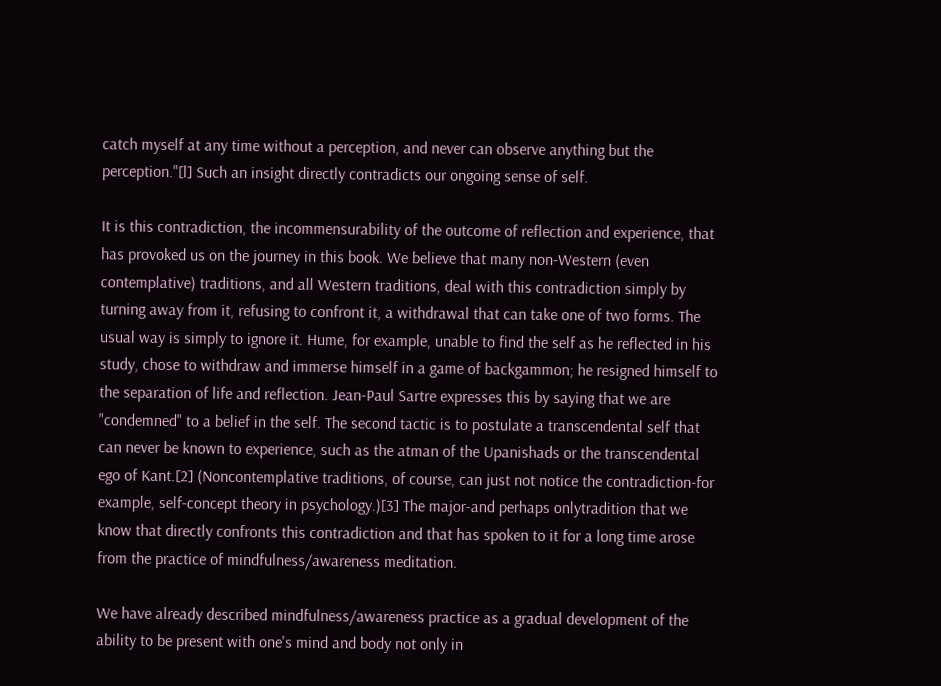catch myself at any time without a perception, and never can observe anything but the perception."[l] Such an insight directly contradicts our ongoing sense of self.

It is this contradiction, the incommensurability of the outcome of reflection and experience, that has provoked us on the journey in this book. We believe that many non-Western (even contemplative) traditions, and all Western traditions, deal with this contradiction simply by turning away from it, refusing to confront it, a withdrawal that can take one of two forms. The usual way is simply to ignore it. Hume, for example, unable to find the self as he reflected in his study, chose to withdraw and immerse himself in a game of backgammon; he resigned himself to the separation of life and reflection. Jean-Paul Sartre expresses this by saying that we are "condemned" to a belief in the self. The second tactic is to postulate a transcendental self that can never be known to experience, such as the atman of the Upanishads or the transcendental ego of Kant.[2] (Noncontemplative traditions, of course, can just not notice the contradiction-for example, self-concept theory in psychology.)[3] The major-and perhaps onlytradition that we know that directly confronts this contradiction and that has spoken to it for a long time arose from the practice of mindfulness/awareness meditation.

We have already described mindfulness/awareness practice as a gradual development of the ability to be present with one's mind and body not only in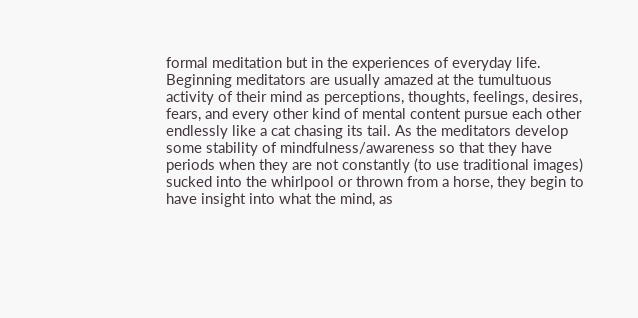formal meditation but in the experiences of everyday life. Beginning meditators are usually amazed at the tumultuous activity of their mind as perceptions, thoughts, feelings, desires, fears, and every other kind of mental content pursue each other endlessly like a cat chasing its tail. As the meditators develop some stability of mindfulness/awareness so that they have periods when they are not constantly (to use traditional images) sucked into the whirlpool or thrown from a horse, they begin to have insight into what the mind, as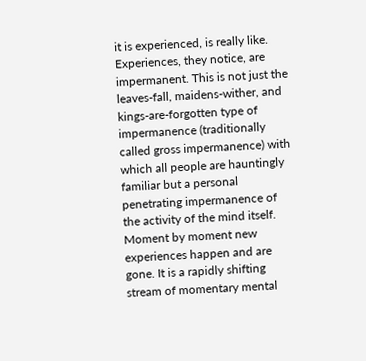it is experienced, is really like. Experiences, they notice, are impermanent. This is not just the leaves-fall, maidens-wither, and kings-are-forgotten type of impermanence (traditionally called gross impermanence) with which all people are hauntingly familiar but a personal penetrating impermanence of the activity of the mind itself. Moment by moment new experiences happen and are gone. It is a rapidly shifting stream of momentary mental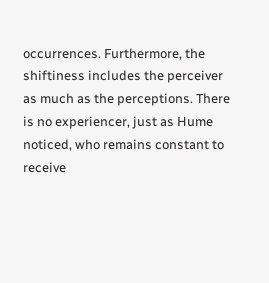occurrences. Furthermore, the shiftiness includes the perceiver as much as the perceptions. There is no experiencer, just as Hume noticed, who remains constant to receive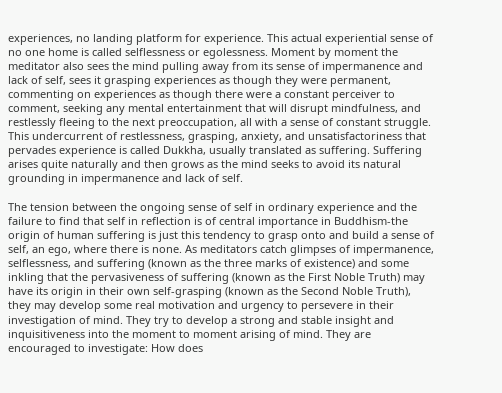experiences, no landing platform for experience. This actual experiential sense of no one home is called selflessness or egolessness. Moment by moment the meditator also sees the mind pulling away from its sense of impermanence and lack of self, sees it grasping experiences as though they were permanent, commenting on experiences as though there were a constant perceiver to comment, seeking any mental entertainment that will disrupt mindfulness, and restlessly fleeing to the next preoccupation, all with a sense of constant struggle. This undercurrent of restlessness, grasping, anxiety, and unsatisfactoriness that pervades experience is called Dukkha, usually translated as suffering. Suffering arises quite naturally and then grows as the mind seeks to avoid its natural grounding in impermanence and lack of self.

The tension between the ongoing sense of self in ordinary experience and the failure to find that self in reflection is of central importance in Buddhism-the origin of human suffering is just this tendency to grasp onto and build a sense of self, an ego, where there is none. As meditators catch glimpses of impermanence, selflessness, and suffering (known as the three marks of existence) and some inkling that the pervasiveness of suffering (known as the First Noble Truth) may have its origin in their own self-grasping (known as the Second Noble Truth), they may develop some real motivation and urgency to persevere in their investigation of mind. They try to develop a strong and stable insight and inquisitiveness into the moment to moment arising of mind. They are encouraged to investigate: How does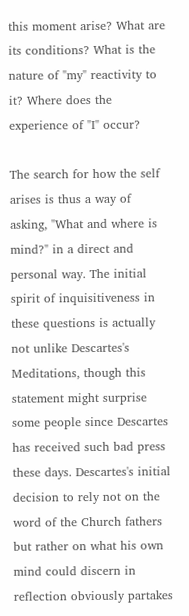this moment arise? What are its conditions? What is the nature of "my" reactivity to it? Where does the experience of "I" occur?

The search for how the self arises is thus a way of asking, "What and where is mind?" in a direct and personal way. The initial spirit of inquisitiveness in these questions is actually not unlike Descartes's Meditations, though this statement might surprise some people since Descartes has received such bad press these days. Descartes's initial decision to rely not on the word of the Church fathers but rather on what his own mind could discern in reflection obviously partakes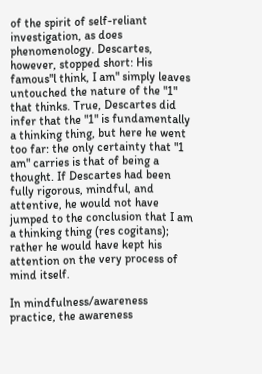of the spirit of self-reliant investigation, as does phenomenology. Descartes, however, stopped short: His famous"l think, I am" simply leaves untouched the nature of the "1" that thinks. True, Descartes did infer that the "1" is fundamentally a thinking thing, but here he went too far: the only certainty that "1 am" carries is that of being a thought. If Descartes had been fully rigorous, mindful, and attentive, he would not have jumped to the conclusion that I am a thinking thing (res cogitans); rather he would have kept his attention on the very process of mind itself.

In mindfulness/awareness practice, the awareness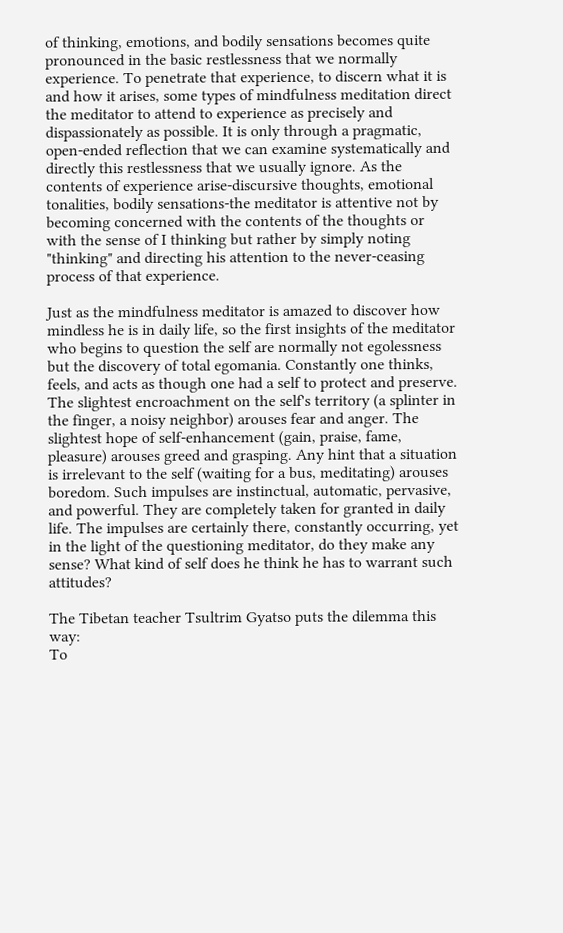of thinking, emotions, and bodily sensations becomes quite pronounced in the basic restlessness that we normally experience. To penetrate that experience, to discern what it is and how it arises, some types of mindfulness meditation direct the meditator to attend to experience as precisely and dispassionately as possible. It is only through a pragmatic, open-ended reflection that we can examine systematically and directly this restlessness that we usually ignore. As the contents of experience arise-discursive thoughts, emotional tonalities, bodily sensations-the meditator is attentive not by becoming concerned with the contents of the thoughts or with the sense of I thinking but rather by simply noting "thinking" and directing his attention to the never-ceasing process of that experience.

Just as the mindfulness meditator is amazed to discover how mindless he is in daily life, so the first insights of the meditator who begins to question the self are normally not egolessness but the discovery of total egomania. Constantly one thinks, feels, and acts as though one had a self to protect and preserve. The slightest encroachment on the self's territory (a splinter in the finger, a noisy neighbor) arouses fear and anger. The slightest hope of self-enhancement (gain, praise, fame, pleasure) arouses greed and grasping. Any hint that a situation is irrelevant to the self (waiting for a bus, meditating) arouses boredom. Such impulses are instinctual, automatic, pervasive, and powerful. They are completely taken for granted in daily life. The impulses are certainly there, constantly occurring, yet in the light of the questioning meditator, do they make any sense? What kind of self does he think he has to warrant such attitudes?

The Tibetan teacher Tsultrim Gyatso puts the dilemma this way:
To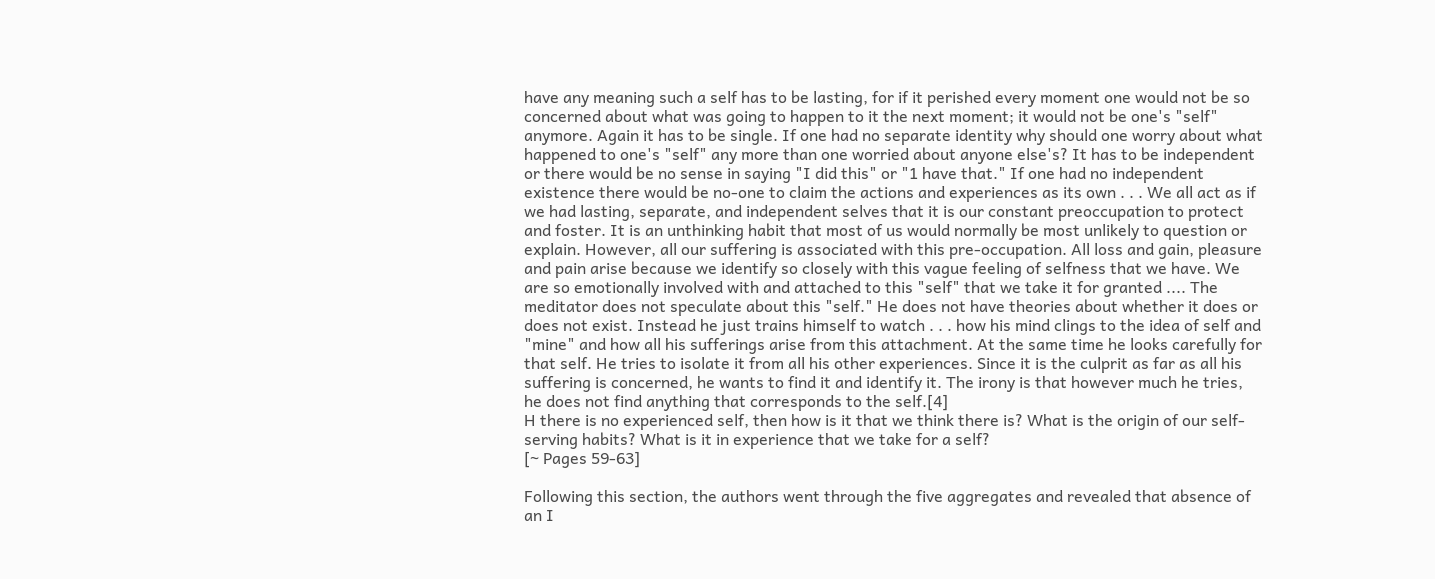have any meaning such a self has to be lasting, for if it perished every moment one would not be so concerned about what was going to happen to it the next moment; it would not be one's "self" anymore. Again it has to be single. If one had no separate identity why should one worry about what happened to one's "self" any more than one worried about anyone else's? It has to be independent or there would be no sense in saying "I did this" or "1 have that." If one had no independent existence there would be no-one to claim the actions and experiences as its own . . . We all act as if we had lasting, separate, and independent selves that it is our constant preoccupation to protect and foster. It is an unthinking habit that most of us would normally be most unlikely to question or explain. However, all our suffering is associated with this pre-occupation. All loss and gain, pleasure and pain arise because we identify so closely with this vague feeling of selfness that we have. We are so emotionally involved with and attached to this "self" that we take it for granted .... The meditator does not speculate about this "self." He does not have theories about whether it does or does not exist. Instead he just trains himself to watch . . . how his mind clings to the idea of self and "mine" and how all his sufferings arise from this attachment. At the same time he looks carefully for that self. He tries to isolate it from all his other experiences. Since it is the culprit as far as all his suffering is concerned, he wants to find it and identify it. The irony is that however much he tries, he does not find anything that corresponds to the self.[4]
H there is no experienced self, then how is it that we think there is? What is the origin of our self-serving habits? What is it in experience that we take for a self?
[~ Pages 59-63]

Following this section, the authors went through the five aggregates and revealed that absence of an I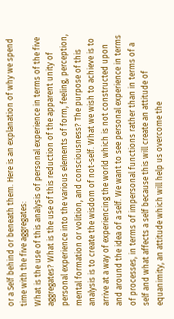or a Self behind or beneath them. Here is an explanation of why we spend time with the five aggregates:
What is the use of this analysis of personal experience in terms of the five aggregates? What is the use of this reduction of the apparent unity of personal experience into the various elements of form, feeling, perception, mental formation or volition, and consciousness? The purpose of this analysis is to create the wisdom of not-self. What we wish to achieve is to arrive at a way of experiencing the world which is not constructed upon and around the idea of a self. We want to see personal experience in terms of processes, in terms of impersonal functions rather than in terms of a self and what affects a self because this will create an attitude of equanimity, an attitude which will help us overcome the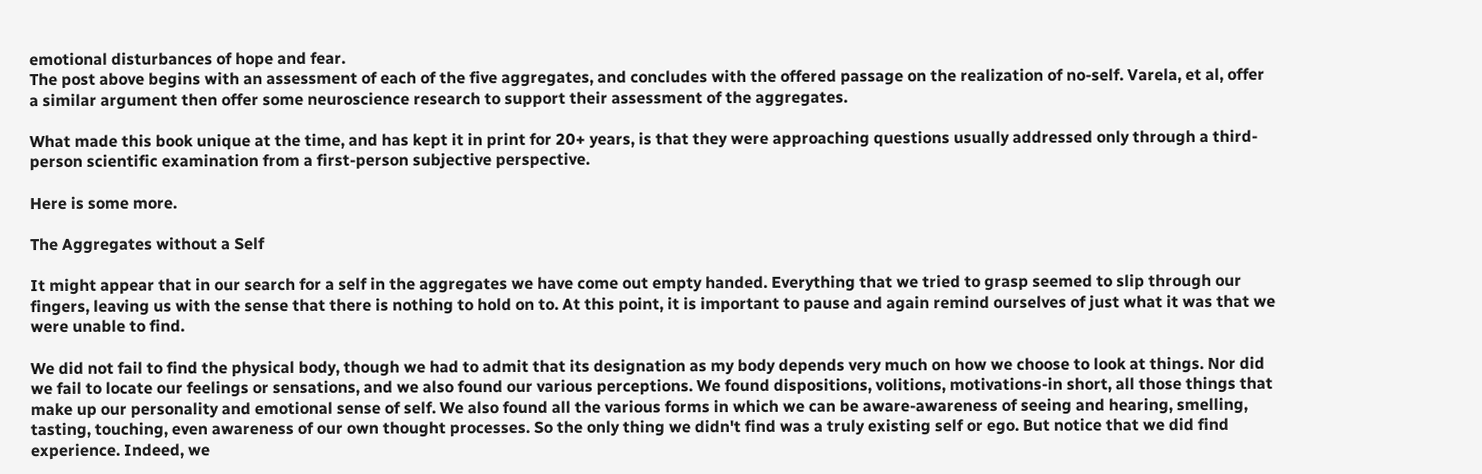emotional disturbances of hope and fear.
The post above begins with an assessment of each of the five aggregates, and concludes with the offered passage on the realization of no-self. Varela, et al, offer a similar argument then offer some neuroscience research to support their assessment of the aggregates.

What made this book unique at the time, and has kept it in print for 20+ years, is that they were approaching questions usually addressed only through a third-person scientific examination from a first-person subjective perspective.

Here is some more.

The Aggregates without a Self

It might appear that in our search for a self in the aggregates we have come out empty handed. Everything that we tried to grasp seemed to slip through our fingers, leaving us with the sense that there is nothing to hold on to. At this point, it is important to pause and again remind ourselves of just what it was that we were unable to find.

We did not fail to find the physical body, though we had to admit that its designation as my body depends very much on how we choose to look at things. Nor did we fail to locate our feelings or sensations, and we also found our various perceptions. We found dispositions, volitions, motivations-in short, all those things that make up our personality and emotional sense of self. We also found all the various forms in which we can be aware-awareness of seeing and hearing, smelling, tasting, touching, even awareness of our own thought processes. So the only thing we didn't find was a truly existing self or ego. But notice that we did find experience. Indeed, we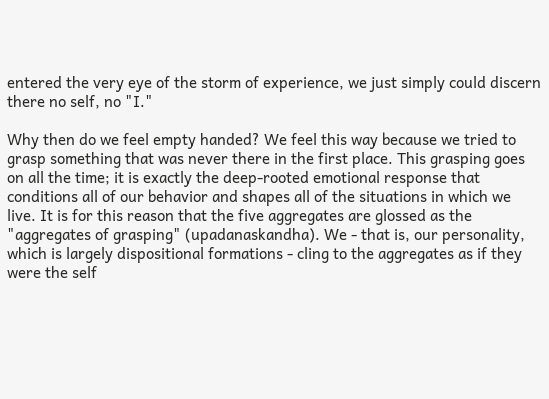entered the very eye of the storm of experience, we just simply could discern there no self, no "I."

Why then do we feel empty handed? We feel this way because we tried to grasp something that was never there in the first place. This grasping goes on all the time; it is exactly the deep-rooted emotional response that conditions all of our behavior and shapes all of the situations in which we live. It is for this reason that the five aggregates are glossed as the "aggregates of grasping" (upadanaskandha). We - that is, our personality, which is largely dispositional formations - cling to the aggregates as if they were the self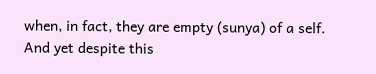when, in fact, they are empty (sunya) of a self. And yet despite this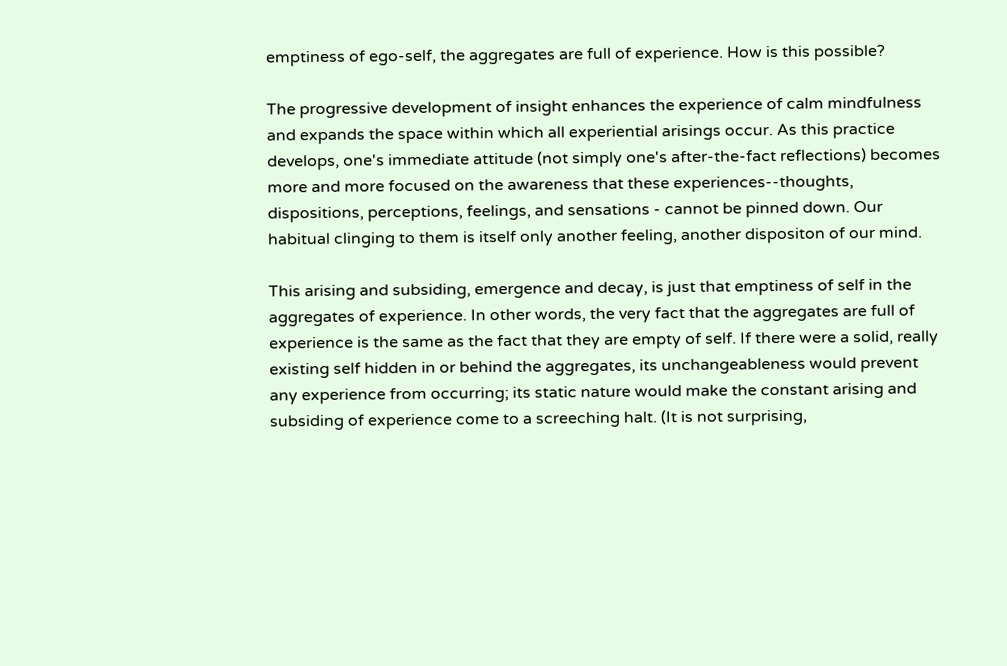emptiness of ego-self, the aggregates are full of experience. How is this possible?

The progressive development of insight enhances the experience of calm mindfulness and expands the space within which all experiential arisings occur. As this practice develops, one's immediate attitude (not simply one's after-the-fact reflections) becomes more and more focused on the awareness that these experiences--thoughts, dispositions, perceptions, feelings, and sensations - cannot be pinned down. Our habitual clinging to them is itself only another feeling, another dispositon of our mind.

This arising and subsiding, emergence and decay, is just that emptiness of self in the aggregates of experience. In other words, the very fact that the aggregates are full of experience is the same as the fact that they are empty of self. If there were a solid, really existing self hidden in or behind the aggregates, its unchangeableness would prevent any experience from occurring; its static nature would make the constant arising and subsiding of experience come to a screeching halt. (It is not surprising,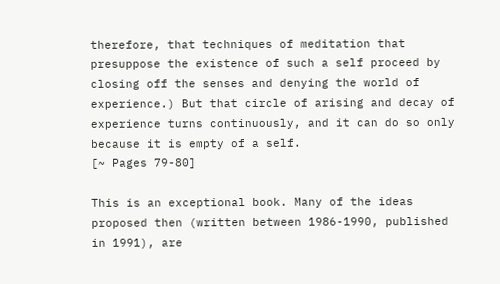therefore, that techniques of meditation that presuppose the existence of such a self proceed by closing off the senses and denying the world of experience.) But that circle of arising and decay of experience turns continuously, and it can do so only because it is empty of a self.
[~ Pages 79-80]

This is an exceptional book. Many of the ideas proposed then (written between 1986-1990, published in 1991), are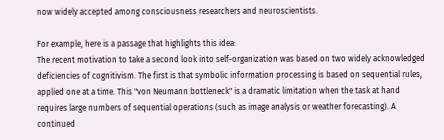now widely accepted among consciousness researchers and neuroscientists.

For example, here is a passage that highlights this idea:
The recent motivation to take a second look into self-organization was based on two widely acknowledged deficiencies of cognitivism. The first is that symbolic information processing is based on sequential rules, applied one at a time. This "von Neumann bottleneck" is a dramatic limitation when the task at hand requires large numbers of sequential operations (such as image analysis or weather forecasting). A continued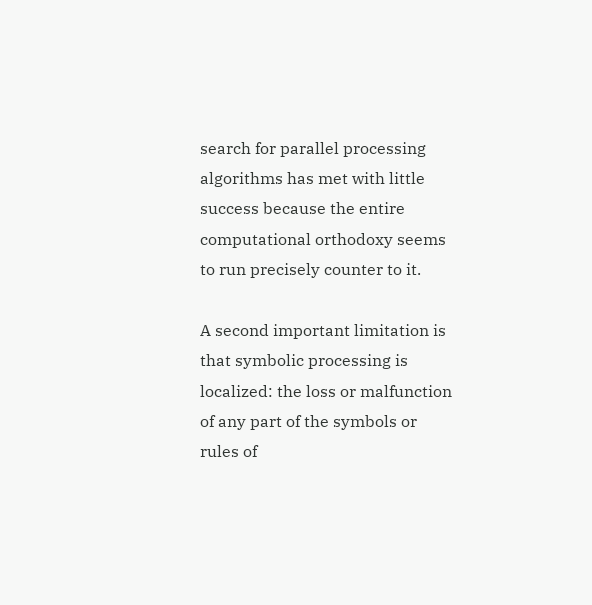search for parallel processing algorithms has met with little success because the entire computational orthodoxy seems to run precisely counter to it.

A second important limitation is that symbolic processing is localized: the loss or malfunction of any part of the symbols or rules of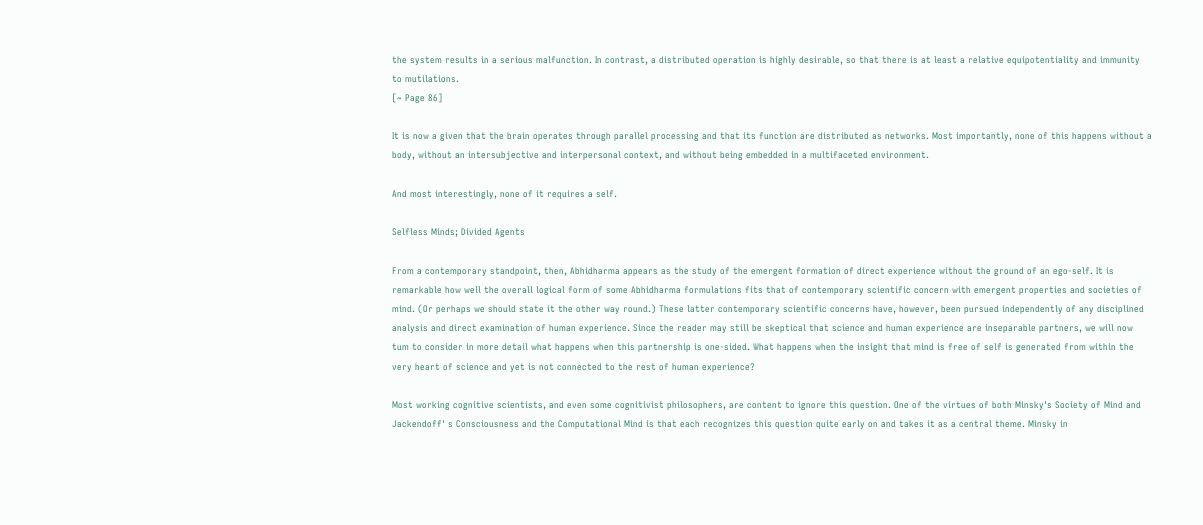the system results in a serious malfunction. In contrast, a distributed operation is highly desirable, so that there is at least a relative equipotentiality and immunity to mutilations.
[~ Page 86]

It is now a given that the brain operates through parallel processing and that its function are distributed as networks. Most importantly, none of this happens without a body, without an intersubjective and interpersonal context, and without being embedded in a multifaceted environment.

And most interestingly, none of it requires a self.

Selfless Minds; Divided Agents

From a contemporary standpoint, then, Abhidharma appears as the study of the emergent formation of direct experience without the ground of an ego-self. It is remarkable how well the overall logical form of some Abhidharma formulations fits that of contemporary scientific concern with emergent properties and societies of mind. (Or perhaps we should state it the other way round.) These latter contemporary scientific concerns have, however, been pursued independently of any disciplined analysis and direct examination of human experience. Since the reader may still be skeptical that science and human experience are inseparable partners, we will now tum to consider in more detail what happens when this partnership is one-sided. What happens when the insight that mind is free of self is generated from within the very heart of science and yet is not connected to the rest of human experience?

Most working cognitive scientists, and even some cognitivist philosophers, are content to ignore this question. One of the virtues of both Minsky's Society of Mind and Jackendoff' s Consciousness and the Computational Mind is that each recognizes this question quite early on and takes it as a central theme. Minsky in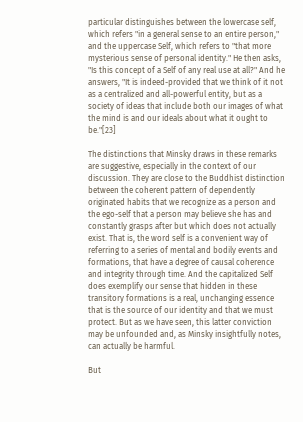particular distinguishes between the lowercase self, which refers "in a general sense to an entire person," and the uppercase Self, which refers to "that more mysterious sense of personal identity." He then asks, "Is this concept of a Self of any real use at all?" And he answers, "It is indeed-provided that we think of it not as a centralized and all-powerful entity, but as a society of ideas that include both our images of what the mind is and our ideals about what it ought to be."[23]

The distinctions that Minsky draws in these remarks are suggestive, especially in the context of our discussion. They are close to the Buddhist distinction between the coherent pattern of dependently originated habits that we recognize as a person and the ego-self that a person may believe she has and constantly grasps after but which does not actually exist. That is, the word self is a convenient way of referring to a series of mental and bodily events and formations, that have a degree of causal coherence and integrity through time. And the capitalized Self does exemplify our sense that hidden in these transitory formations is a real, unchanging essence that is the source of our identity and that we must protect. But as we have seen, this latter conviction may be unfounded and, as Minsky insightfully notes, can actually be harmful.

But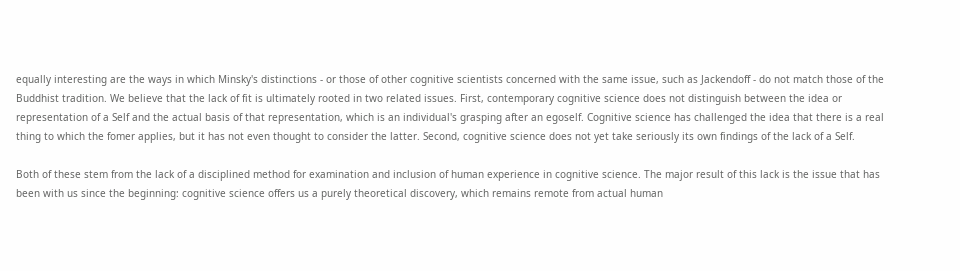equally interesting are the ways in which Minsky's distinctions - or those of other cognitive scientists concerned with the same issue, such as Jackendoff - do not match those of the Buddhist tradition. We believe that the lack of fit is ultimately rooted in two related issues. First, contemporary cognitive science does not distinguish between the idea or representation of a Self and the actual basis of that representation, which is an individual's grasping after an egoself. Cognitive science has challenged the idea that there is a real thing to which the fomer applies, but it has not even thought to consider the latter. Second, cognitive science does not yet take seriously its own findings of the lack of a Self.

Both of these stem from the lack of a disciplined method for examination and inclusion of human experience in cognitive science. The major result of this lack is the issue that has been with us since the beginning: cognitive science offers us a purely theoretical discovery, which remains remote from actual human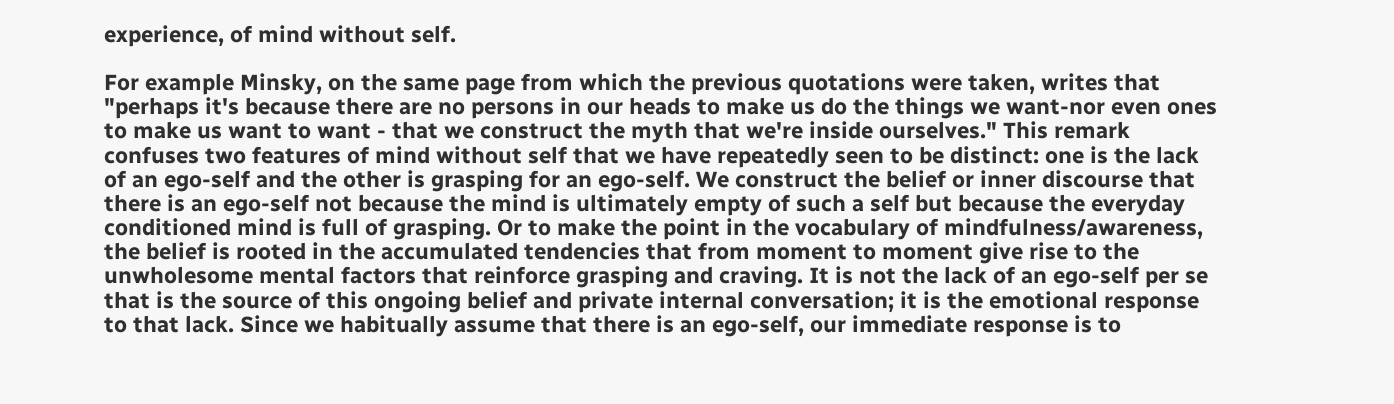experience, of mind without self.

For example Minsky, on the same page from which the previous quotations were taken, writes that "perhaps it's because there are no persons in our heads to make us do the things we want-nor even ones to make us want to want - that we construct the myth that we're inside ourselves." This remark confuses two features of mind without self that we have repeatedly seen to be distinct: one is the lack of an ego-self and the other is grasping for an ego-self. We construct the belief or inner discourse that there is an ego-self not because the mind is ultimately empty of such a self but because the everyday conditioned mind is full of grasping. Or to make the point in the vocabulary of mindfulness/awareness, the belief is rooted in the accumulated tendencies that from moment to moment give rise to the unwholesome mental factors that reinforce grasping and craving. It is not the lack of an ego-self per se that is the source of this ongoing belief and private internal conversation; it is the emotional response to that lack. Since we habitually assume that there is an ego-self, our immediate response is to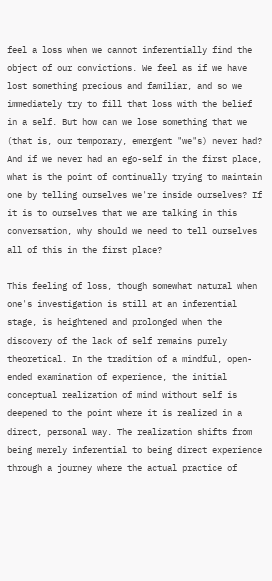feel a loss when we cannot inferentially find the object of our convictions. We feel as if we have lost something precious and familiar, and so we immediately try to fill that loss with the belief in a self. But how can we lose something that we (that is, our temporary, emergent "we"s) never had? And if we never had an ego-self in the first place, what is the point of continually trying to maintain one by telling ourselves we're inside ourselves? If it is to ourselves that we are talking in this conversation, why should we need to tell ourselves all of this in the first place?

This feeling of loss, though somewhat natural when one's investigation is still at an inferential stage, is heightened and prolonged when the discovery of the lack of self remains purely theoretical. In the tradition of a mindful, open-ended examination of experience, the initial conceptual realization of mind without self is deepened to the point where it is realized in a direct, personal way. The realization shifts from being merely inferential to being direct experience through a journey where the actual practice of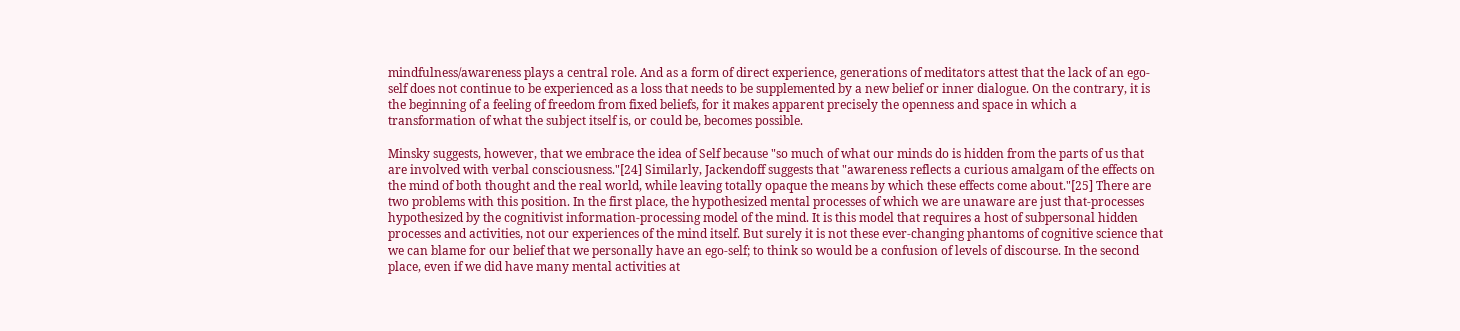mindfulness/awareness plays a central role. And as a form of direct experience, generations of meditators attest that the lack of an ego-self does not continue to be experienced as a loss that needs to be supplemented by a new belief or inner dialogue. On the contrary, it is the beginning of a feeling of freedom from fixed beliefs, for it makes apparent precisely the openness and space in which a transformation of what the subject itself is, or could be, becomes possible.

Minsky suggests, however, that we embrace the idea of Self because "so much of what our minds do is hidden from the parts of us that are involved with verbal consciousness."[24] Similarly, Jackendoff suggests that "awareness reflects a curious amalgam of the effects on the mind of both thought and the real world, while leaving totally opaque the means by which these effects come about."[25] There are two problems with this position. In the first place, the hypothesized mental processes of which we are unaware are just that-processes hypothesized by the cognitivist information-processing model of the mind. It is this model that requires a host of subpersonal hidden processes and activities, not our experiences of the mind itself. But surely it is not these ever-changing phantoms of cognitive science that we can blame for our belief that we personally have an ego-self; to think so would be a confusion of levels of discourse. In the second place, even if we did have many mental activities at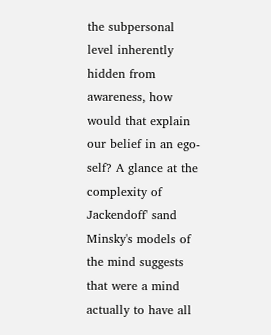the subpersonal level inherently hidden from awareness, how would that explain our belief in an ego-self? A glance at the complexity of Jackendoff' sand Minsky's models of the mind suggests that were a mind actually to have all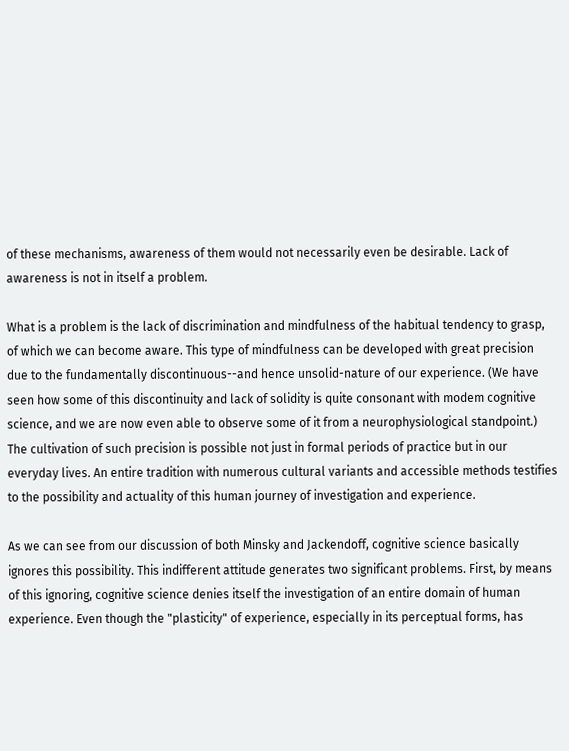of these mechanisms, awareness of them would not necessarily even be desirable. Lack of awareness is not in itself a problem.

What is a problem is the lack of discrimination and mindfulness of the habitual tendency to grasp, of which we can become aware. This type of mindfulness can be developed with great precision due to the fundamentally discontinuous--and hence unsolid-nature of our experience. (We have seen how some of this discontinuity and lack of solidity is quite consonant with modem cognitive science, and we are now even able to observe some of it from a neurophysiological standpoint.) The cultivation of such precision is possible not just in formal periods of practice but in our everyday lives. An entire tradition with numerous cultural variants and accessible methods testifies to the possibility and actuality of this human journey of investigation and experience.

As we can see from our discussion of both Minsky and Jackendoff, cognitive science basically ignores this possibility. This indifferent attitude generates two significant problems. First, by means of this ignoring, cognitive science denies itself the investigation of an entire domain of human experience. Even though the "plasticity" of experience, especially in its perceptual forms, has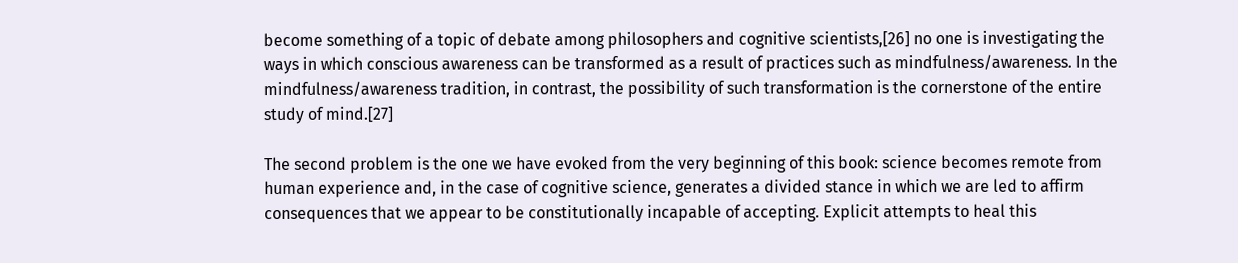become something of a topic of debate among philosophers and cognitive scientists,[26] no one is investigating the ways in which conscious awareness can be transformed as a result of practices such as mindfulness/awareness. In the mindfulness/awareness tradition, in contrast, the possibility of such transformation is the cornerstone of the entire study of mind.[27]

The second problem is the one we have evoked from the very beginning of this book: science becomes remote from human experience and, in the case of cognitive science, generates a divided stance in which we are led to affirm consequences that we appear to be constitutionally incapable of accepting. Explicit attempts to heal this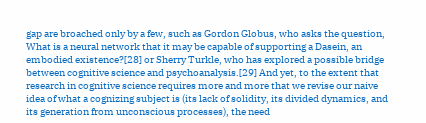gap are broached only by a few, such as Gordon Globus, who asks the question, What is a neural network that it may be capable of supporting a Dasein, an embodied existence?[28] or Sherry Turkle, who has explored a possible bridge between cognitive science and psychoanalysis.[29] And yet, to the extent that research in cognitive science requires more and more that we revise our naive idea of what a cognizing subject is (its lack of solidity, its divided dynamics, and its generation from unconscious processes), the need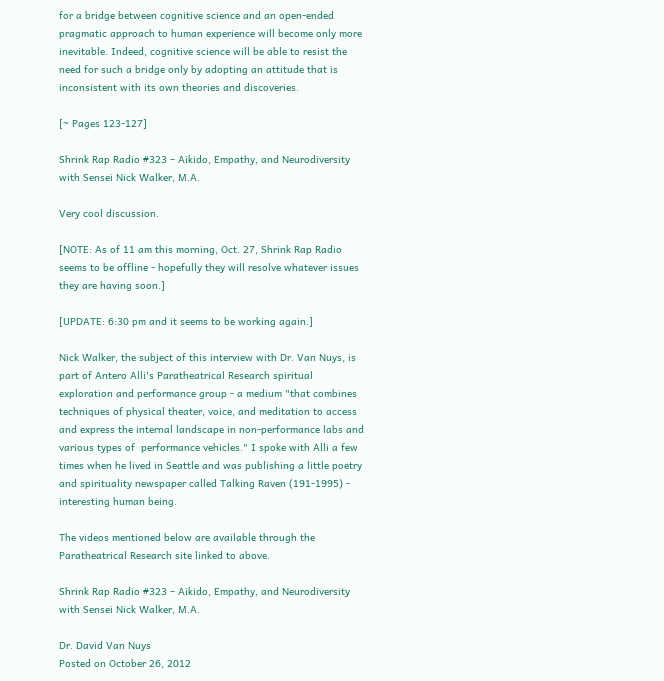for a bridge between cognitive science and an open-ended pragmatic approach to human experience will become only more inevitable. Indeed, cognitive science will be able to resist the need for such a bridge only by adopting an attitude that is inconsistent with its own theories and discoveries.

[~ Pages 123-127]

Shrink Rap Radio #323 – Aikido, Empathy, and Neurodiversity with Sensei Nick Walker, M.A.

Very cool discussion.

[NOTE: As of 11 am this morning, Oct. 27, Shrink Rap Radio seems to be offline - hopefully they will resolve whatever issues they are having soon.]

[UPDATE: 6:30 pm and it seems to be working again.]

Nick Walker, the subject of this interview with Dr. Van Nuys, is part of Antero Alli's Paratheatrical Research spiritual exploration and performance group - a medium "that combines techniques of physical theater, voice, and meditation to access and express the internal landscape in non-performance labs and various types of  performance vehicles." I spoke with Alli a few times when he lived in Seattle and was publishing a little poetry and spirituality newspaper called Talking Raven (191-1995) - interesting human being.

The videos mentioned below are available through the Paratheatrical Research site linked to above.

Shrink Rap Radio #323 – Aikido, Empathy, and Neurodiversity with Sensei Nick Walker, M.A.

Dr. David Van Nuys
Posted on October 26, 2012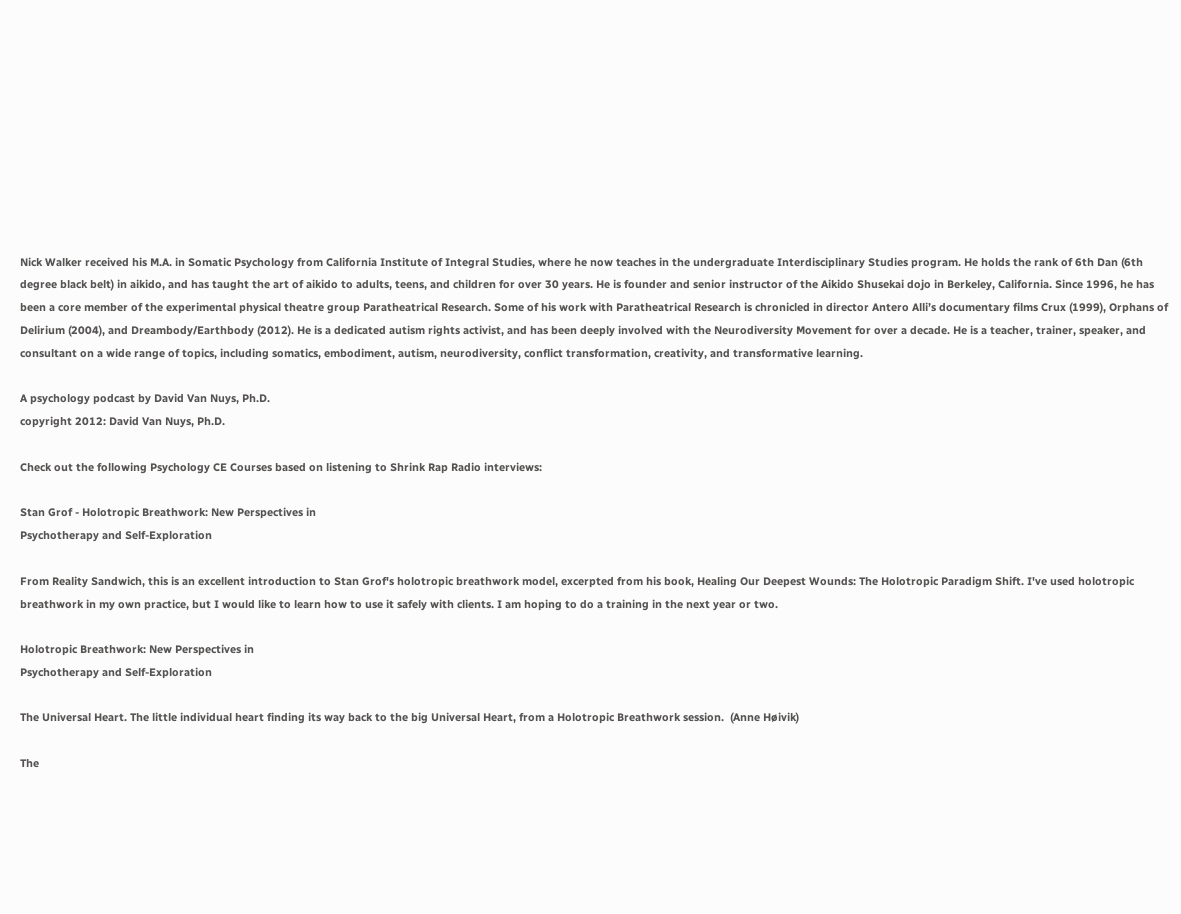Nick Walker received his M.A. in Somatic Psychology from California Institute of Integral Studies, where he now teaches in the undergraduate Interdisciplinary Studies program. He holds the rank of 6th Dan (6th degree black belt) in aikido, and has taught the art of aikido to adults, teens, and children for over 30 years. He is founder and senior instructor of the Aikido Shusekai dojo in Berkeley, California. Since 1996, he has been a core member of the experimental physical theatre group Paratheatrical Research. Some of his work with Paratheatrical Research is chronicled in director Antero Alli’s documentary films Crux (1999), Orphans of Delirium (2004), and Dreambody/Earthbody (2012). He is a dedicated autism rights activist, and has been deeply involved with the Neurodiversity Movement for over a decade. He is a teacher, trainer, speaker, and consultant on a wide range of topics, including somatics, embodiment, autism, neurodiversity, conflict transformation, creativity, and transformative learning.

A psychology podcast by David Van Nuys, Ph.D.
copyright 2012: David Van Nuys, Ph.D.

Check out the following Psychology CE Courses based on listening to Shrink Rap Radio interviews:

Stan Grof - Holotropic Breathwork: New Perspectives in
Psychotherapy and Self-Exploration

From Reality Sandwich, this is an excellent introduction to Stan Grof's holotropic breathwork model, excerpted from his book, Healing Our Deepest Wounds: The Holotropic Paradigm Shift. I've used holotropic breathwork in my own practice, but I would like to learn how to use it safely with clients. I am hoping to do a training in the next year or two.

Holotropic Breathwork: New Perspectives in
Psychotherapy and Self-Exploration

The Universal Heart. The little individual heart finding its way back to the big Universal Heart, from a Holotropic Breathwork session.  (Anne Høivik)

The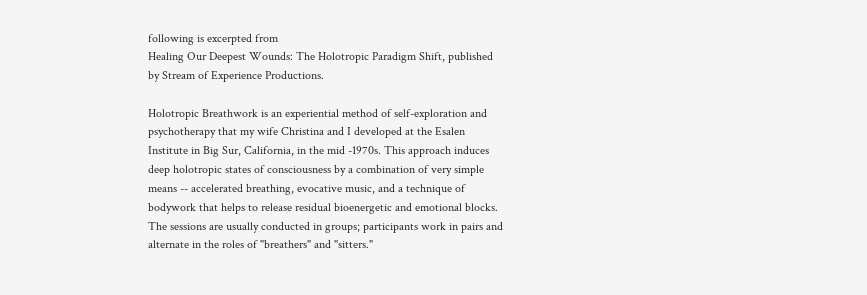following is excerpted from
Healing Our Deepest Wounds: The Holotropic Paradigm Shift, published by Stream of Experience Productions.

Holotropic Breathwork is an experiential method of self-exploration and psychotherapy that my wife Christina and I developed at the Esalen Institute in Big Sur, California, in the mid -1970s. This approach induces deep holotropic states of consciousness by a combination of very simple means -- accelerated breathing, evocative music, and a technique of bodywork that helps to release residual bioenergetic and emotional blocks. The sessions are usually conducted in groups; participants work in pairs and alternate in the roles of "breathers" and "sitters."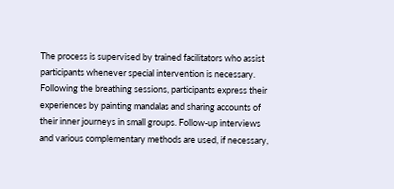The process is supervised by trained facilitators who assist participants whenever special intervention is necessary. Following the breathing sessions, participants express their experiences by painting mandalas and sharing accounts of their inner journeys in small groups. Follow-up interviews and various complementary methods are used, if necessary,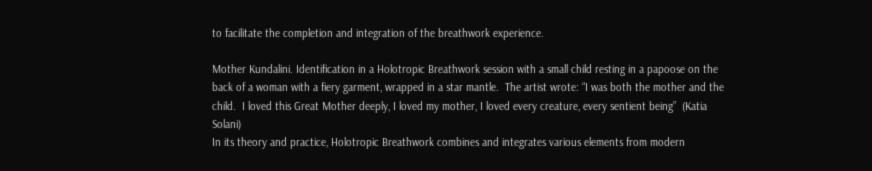to facilitate the completion and integration of the breathwork experience.

Mother Kundalini. Identification in a Holotropic Breathwork session with a small child resting in a papoose on the back of a woman with a fiery garment, wrapped in a star mantle.  The artist wrote: “I was both the mother and the child.  I loved this Great Mother deeply, I loved my mother, I loved every creature, every sentient being”  (Katia Solani)
In its theory and practice, Holotropic Breathwork combines and integrates various elements from modern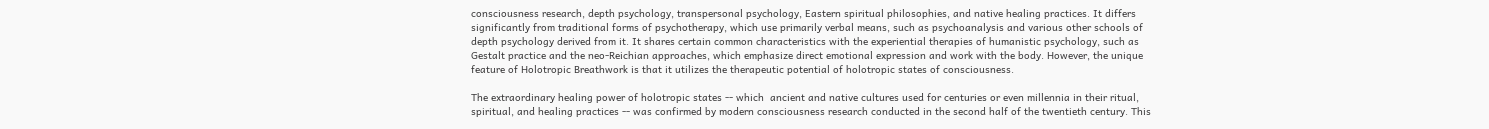consciousness research, depth psychology, transpersonal psychology, Eastern spiritual philosophies, and native healing practices. It differs significantly from traditional forms of psychotherapy, which use primarily verbal means, such as psychoanalysis and various other schools of depth psychology derived from it. It shares certain common characteristics with the experiential therapies of humanistic psychology, such as Gestalt practice and the neo-Reichian approaches, which emphasize direct emotional expression and work with the body. However, the unique feature of Holotropic Breathwork is that it utilizes the therapeutic potential of holotropic states of consciousness.

The extraordinary healing power of holotropic states -- which  ancient and native cultures used for centuries or even millennia in their ritual, spiritual, and healing practices -- was confirmed by modern consciousness research conducted in the second half of the twentieth century. This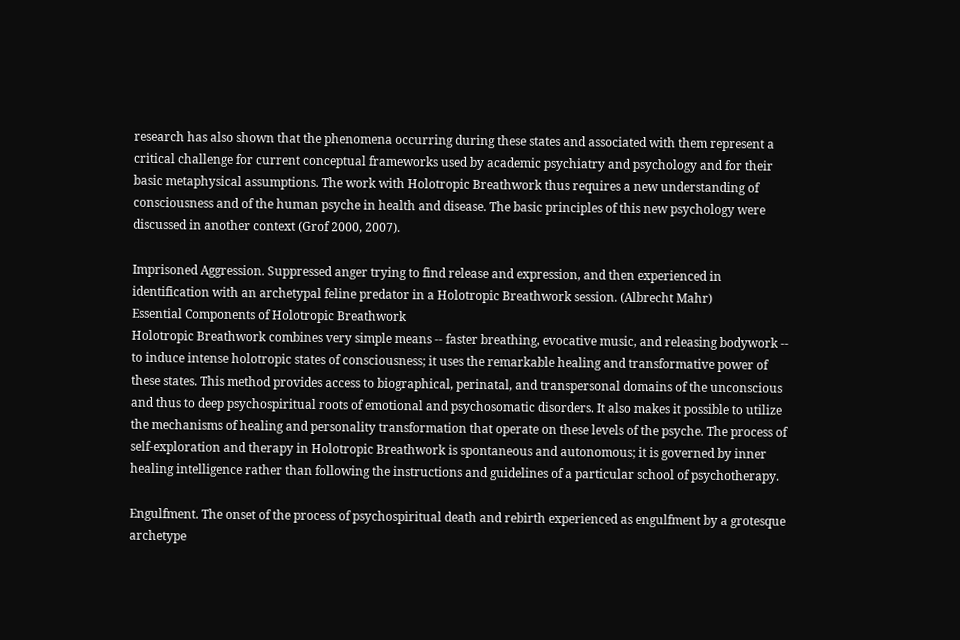research has also shown that the phenomena occurring during these states and associated with them represent a critical challenge for current conceptual frameworks used by academic psychiatry and psychology and for their basic metaphysical assumptions. The work with Holotropic Breathwork thus requires a new understanding of consciousness and of the human psyche in health and disease. The basic principles of this new psychology were discussed in another context (Grof 2000, 2007).

Imprisoned Aggression. Suppressed anger trying to find release and expression, and then experienced in identification with an archetypal feline predator in a Holotropic Breathwork session. (Albrecht Mahr)
Essential Components of Holotropic Breathwork
Holotropic Breathwork combines very simple means -- faster breathing, evocative music, and releasing bodywork -- to induce intense holotropic states of consciousness; it uses the remarkable healing and transformative power of these states. This method provides access to biographical, perinatal, and transpersonal domains of the unconscious and thus to deep psychospiritual roots of emotional and psychosomatic disorders. It also makes it possible to utilize the mechanisms of healing and personality transformation that operate on these levels of the psyche. The process of self-exploration and therapy in Holotropic Breathwork is spontaneous and autonomous; it is governed by inner healing intelligence rather than following the instructions and guidelines of a particular school of psychotherapy.

Engulfment. The onset of the process of psychospiritual death and rebirth experienced as engulfment by a grotesque archetype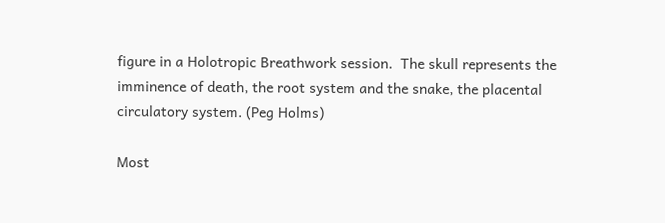figure in a Holotropic Breathwork session.  The skull represents the imminence of death, the root system and the snake, the placental circulatory system. (Peg Holms)

Most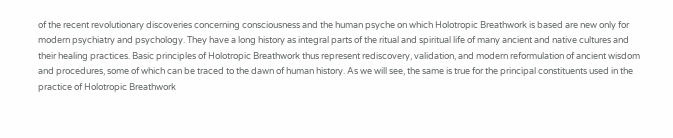of the recent revolutionary discoveries concerning consciousness and the human psyche on which Holotropic Breathwork is based are new only for modern psychiatry and psychology. They have a long history as integral parts of the ritual and spiritual life of many ancient and native cultures and their healing practices. Basic principles of Holotropic Breathwork thus represent rediscovery, validation, and modern reformulation of ancient wisdom and procedures, some of which can be traced to the dawn of human history. As we will see, the same is true for the principal constituents used in the practice of Holotropic Breathwork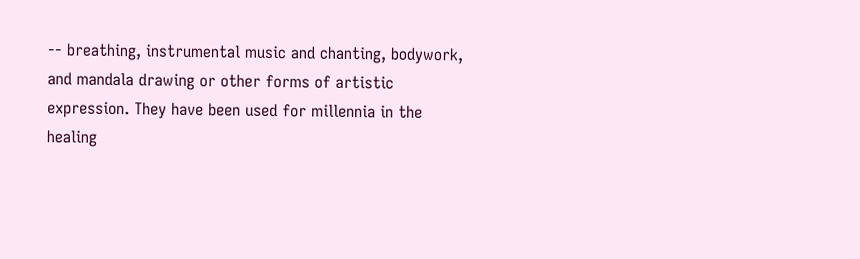-- breathing, instrumental music and chanting, bodywork, and mandala drawing or other forms of artistic expression. They have been used for millennia in the healing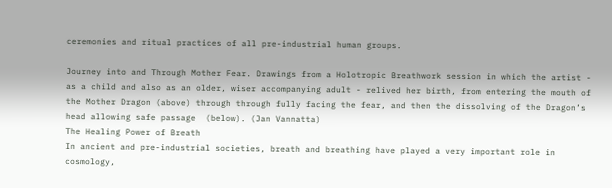ceremonies and ritual practices of all pre-industrial human groups.

Journey into and Through Mother Fear. Drawings from a Holotropic Breathwork session in which the artist - as a child and also as an older, wiser accompanying adult - relived her birth, from entering the mouth of the Mother Dragon (above) through through fully facing the fear, and then the dissolving of the Dragon’s head allowing safe passage  (below). (Jan Vannatta)
The Healing Power of Breath
In ancient and pre-industrial societies, breath and breathing have played a very important role in cosmology,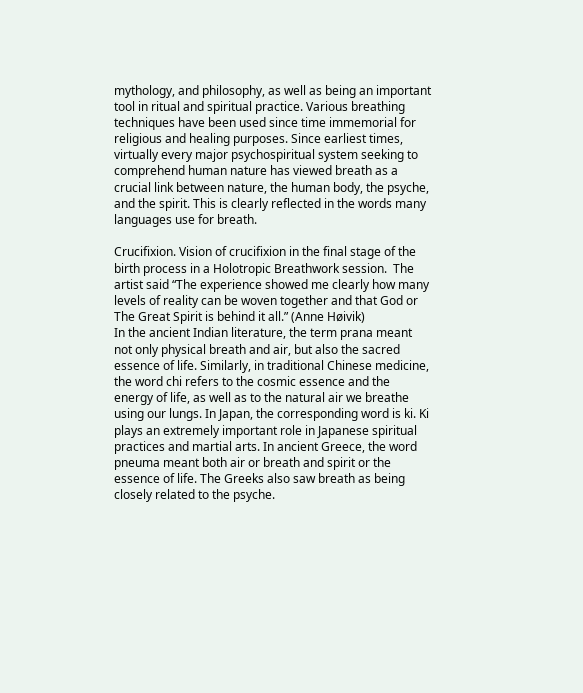mythology, and philosophy, as well as being an important tool in ritual and spiritual practice. Various breathing techniques have been used since time immemorial for religious and healing purposes. Since earliest times, virtually every major psychospiritual system seeking to comprehend human nature has viewed breath as a crucial link between nature, the human body, the psyche, and the spirit. This is clearly reflected in the words many languages use for breath.

Crucifixion. Vision of crucifixion in the final stage of the birth process in a Holotropic Breathwork session.  The artist said “The experience showed me clearly how many levels of reality can be woven together and that God or The Great Spirit is behind it all.” (Anne Høivik)
In the ancient Indian literature, the term prana meant not only physical breath and air, but also the sacred essence of life. Similarly, in traditional Chinese medicine, the word chi refers to the cosmic essence and the energy of life, as well as to the natural air we breathe using our lungs. In Japan, the corresponding word is ki. Ki plays an extremely important role in Japanese spiritual practices and martial arts. In ancient Greece, the word pneuma meant both air or breath and spirit or the essence of life. The Greeks also saw breath as being closely related to the psyche.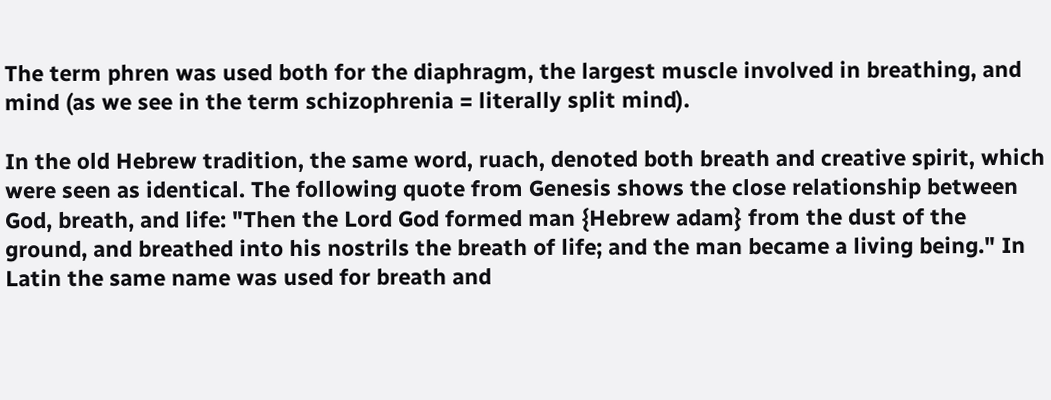The term phren was used both for the diaphragm, the largest muscle involved in breathing, and mind (as we see in the term schizophrenia = literally split mind).

In the old Hebrew tradition, the same word, ruach, denoted both breath and creative spirit, which were seen as identical. The following quote from Genesis shows the close relationship between God, breath, and life: "Then the Lord God formed man {Hebrew adam} from the dust of the ground, and breathed into his nostrils the breath of life; and the man became a living being." In Latin the same name was used for breath and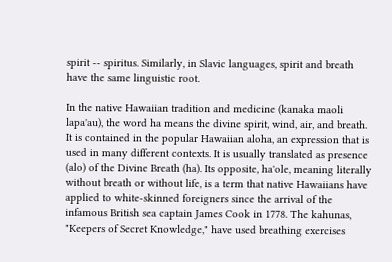spirit -- spiritus. Similarly, in Slavic languages, spirit and breath have the same linguistic root.

In the native Hawaiian tradition and medicine (kanaka maoli lapa'au), the word ha means the divine spirit, wind, air, and breath. It is contained in the popular Hawaiian aloha, an expression that is used in many different contexts. It is usually translated as presence (alo) of the Divine Breath (ha). Its opposite, ha'ole, meaning literally without breath or without life, is a term that native Hawaiians have applied to white-skinned foreigners since the arrival of the infamous British sea captain James Cook in 1778. The kahunas, "Keepers of Secret Knowledge," have used breathing exercises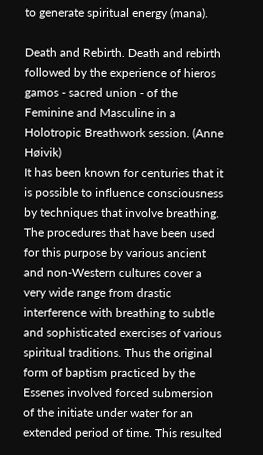to generate spiritual energy (mana).

Death and Rebirth. Death and rebirth followed by the experience of hieros gamos - sacred union - of the Feminine and Masculine in a Holotropic Breathwork session. (Anne Høivik)
It has been known for centuries that it is possible to influence consciousness by techniques that involve breathing. The procedures that have been used for this purpose by various ancient and non-Western cultures cover a very wide range from drastic interference with breathing to subtle and sophisticated exercises of various spiritual traditions. Thus the original form of baptism practiced by the Essenes involved forced submersion of the initiate under water for an extended period of time. This resulted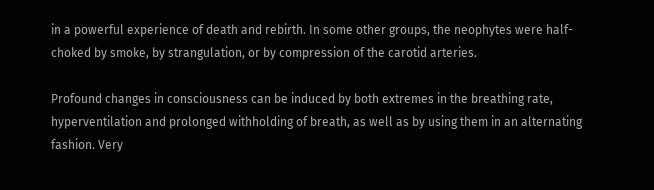in a powerful experience of death and rebirth. In some other groups, the neophytes were half-choked by smoke, by strangulation, or by compression of the carotid arteries.

Profound changes in consciousness can be induced by both extremes in the breathing rate, hyperventilation and prolonged withholding of breath, as well as by using them in an alternating fashion. Very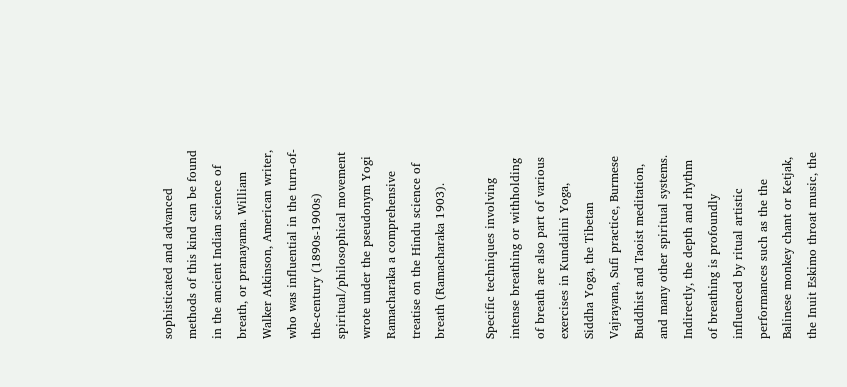sophisticated and advanced methods of this kind can be found in the ancient Indian science of breath, or pranayama. William Walker Atkinson, American writer, who was influential in the turn-of-the-century (1890s-1900s) spiritual/philosophical movement wrote under the pseudonym Yogi Ramacharaka a comprehensive treatise on the Hindu science of breath (Ramacharaka 1903).

Specific techniques involving intense breathing or withholding of breath are also part of various exercises in Kundalini Yoga, Siddha Yoga, the Tibetan Vajrayana, Sufi practice, Burmese Buddhist and Taoist meditation, and many other spiritual systems. Indirectly, the depth and rhythm of breathing is profoundly influenced by ritual artistic performances such as the the Balinese monkey chant or Ketjak, the Inuit Eskimo throat music, the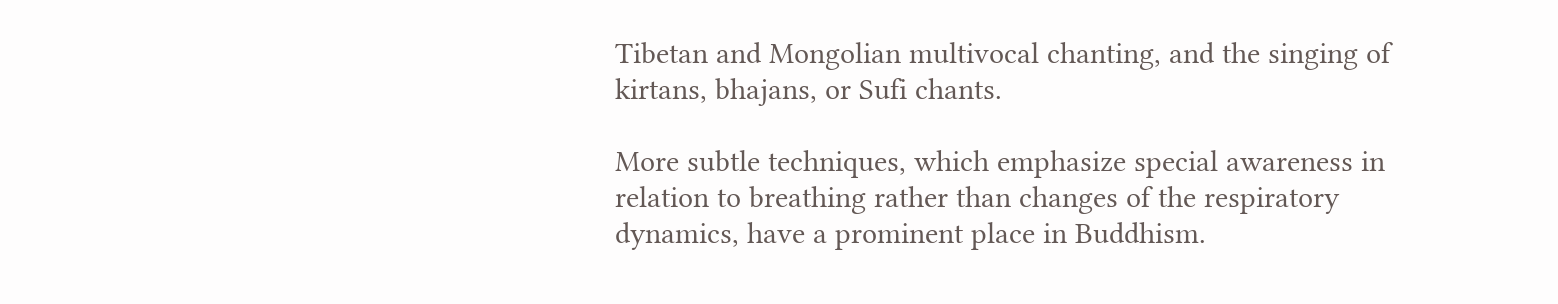Tibetan and Mongolian multivocal chanting, and the singing of kirtans, bhajans, or Sufi chants.

More subtle techniques, which emphasize special awareness in relation to breathing rather than changes of the respiratory dynamics, have a prominent place in Buddhism.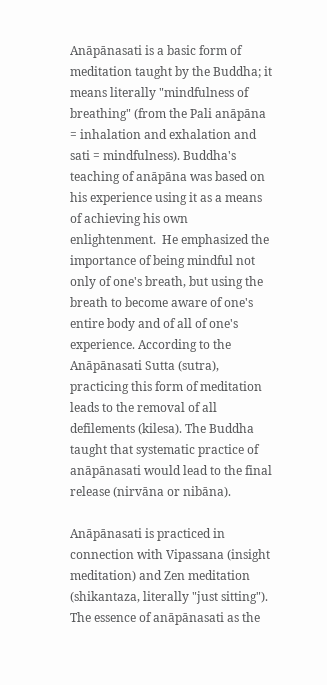Anāpānasati is a basic form of meditation taught by the Buddha; it means literally "mindfulness of breathing" (from the Pali anāpāna = inhalation and exhalation and sati = mindfulness). Buddha's teaching of anāpāna was based on his experience using it as a means of achieving his own enlightenment.  He emphasized the importance of being mindful not only of one's breath, but using the breath to become aware of one's entire body and of all of one's experience. According to the Anāpānasati Sutta (sutra), practicing this form of meditation leads to the removal of all defilements (kilesa). The Buddha taught that systematic practice of anāpānasati would lead to the final release (nirvāna or nibāna).

Anāpānasati is practiced in connection with Vipassana (insight meditation) and Zen meditation (shikantaza, literally "just sitting"). The essence of anāpānasati as the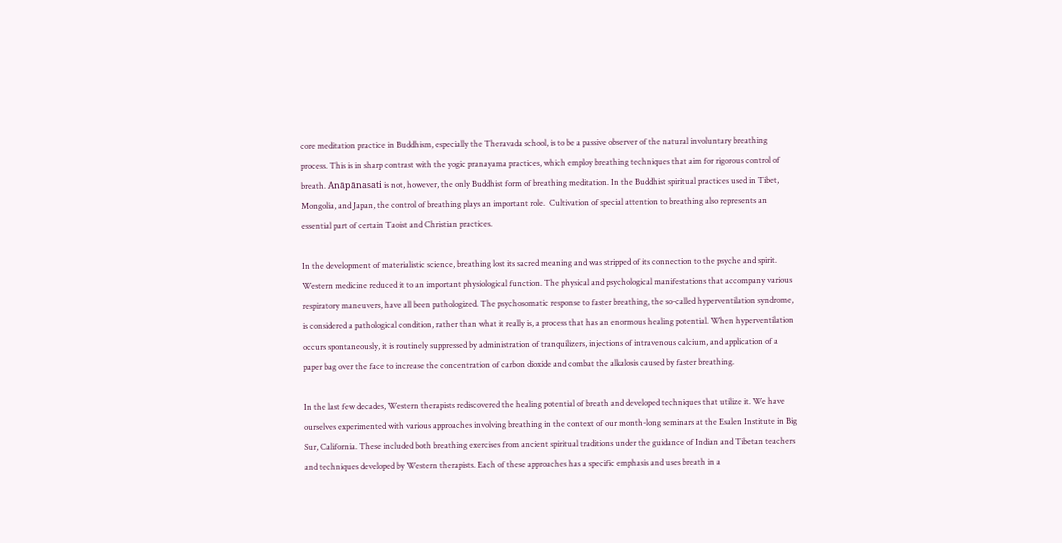core meditation practice in Buddhism, especially the Theravada school, is to be a passive observer of the natural involuntary breathing process. This is in sharp contrast with the yogic pranayama practices, which employ breathing techniques that aim for rigorous control of breath. Anāpānasati is not, however, the only Buddhist form of breathing meditation. In the Buddhist spiritual practices used in Tibet, Mongolia, and Japan, the control of breathing plays an important role.  Cultivation of special attention to breathing also represents an essential part of certain Taoist and Christian practices.

In the development of materialistic science, breathing lost its sacred meaning and was stripped of its connection to the psyche and spirit.  Western medicine reduced it to an important physiological function. The physical and psychological manifestations that accompany various respiratory maneuvers, have all been pathologized. The psychosomatic response to faster breathing, the so-called hyperventilation syndrome, is considered a pathological condition, rather than what it really is, a process that has an enormous healing potential. When hyperventilation occurs spontaneously, it is routinely suppressed by administration of tranquilizers, injections of intravenous calcium, and application of a paper bag over the face to increase the concentration of carbon dioxide and combat the alkalosis caused by faster breathing.

In the last few decades, Western therapists rediscovered the healing potential of breath and developed techniques that utilize it. We have ourselves experimented with various approaches involving breathing in the context of our month-long seminars at the Esalen Institute in Big Sur, California. These included both breathing exercises from ancient spiritual traditions under the guidance of Indian and Tibetan teachers and techniques developed by Western therapists. Each of these approaches has a specific emphasis and uses breath in a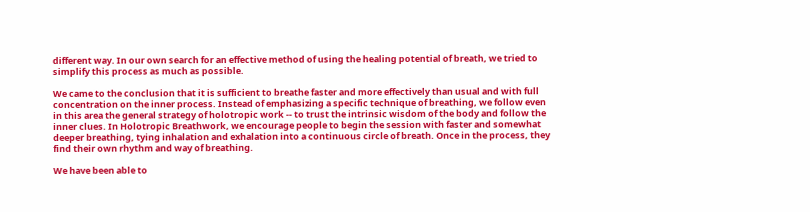different way. In our own search for an effective method of using the healing potential of breath, we tried to simplify this process as much as possible.

We came to the conclusion that it is sufficient to breathe faster and more effectively than usual and with full concentration on the inner process. Instead of emphasizing a specific technique of breathing, we follow even in this area the general strategy of holotropic work -- to trust the intrinsic wisdom of the body and follow the inner clues. In Holotropic Breathwork, we encourage people to begin the session with faster and somewhat deeper breathing, tying inhalation and exhalation into a continuous circle of breath. Once in the process, they find their own rhythm and way of breathing.

We have been able to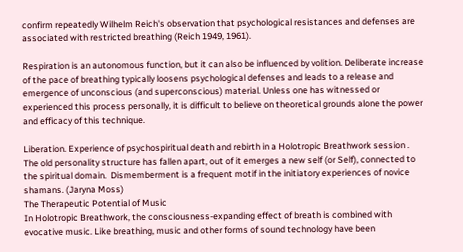confirm repeatedly Wilhelm Reich's observation that psychological resistances and defenses are associated with restricted breathing (Reich 1949, 1961).

Respiration is an autonomous function, but it can also be influenced by volition. Deliberate increase of the pace of breathing typically loosens psychological defenses and leads to a release and emergence of unconscious (and superconscious) material. Unless one has witnessed or experienced this process personally, it is difficult to believe on theoretical grounds alone the power and efficacy of this technique.

Liberation. Experience of psychospiritual death and rebirth in a Holotropic Breathwork session .  The old personality structure has fallen apart, out of it emerges a new self (or Self), connected to the spiritual domain.  Dismemberment is a frequent motif in the initiatory experiences of novice shamans. (Jaryna Moss)
The Therapeutic Potential of Music
In Holotropic Breathwork, the consciousness-expanding effect of breath is combined with evocative music. Like breathing, music and other forms of sound technology have been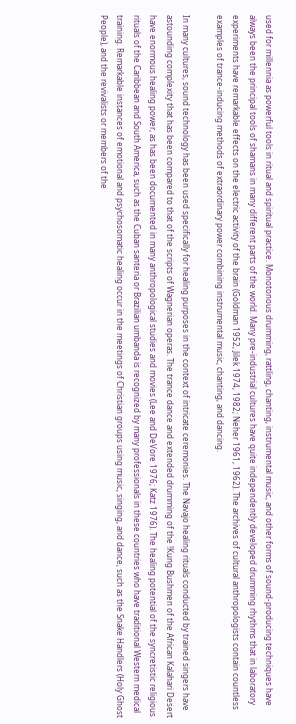used for millennia as powerful tools in ritual and spiritual practice. Monotonous drumming, rattling, chanting, instrumental music, and other forms of sound-producing techniques have always been the principal tools of shamans in many different parts of the world. Many pre-industrial cultures have quite independently developed drumming rhythms that in laboratory experiments have remarkable effects on the electric activity of the brain (Goldman 1952, Jilek 1974, 1982; Neher 1961, 1962). The archives of cultural anthropologists contain countless examples of trance-inducing methods of extraordinary power combining instrumental music, chanting, and dancing.

In many cultures, sound technology has been used specifically for healing purposes in the context of intricate ceremonies. The Navajo healing rituals conducted by trained singers have astounding complexity that has been compared to that of the scripts of Wagnerian operas. The trance dance and extended drumming of the !Kung Bushmen of the African Kalahari Desert have enormous healing power, as has been documented in many anthropological studies and movies (Lee and DeVore 1976; Katz 1976). The healing potential of the syncretistic religious rituals of the Caribbean and South America, such as the Cuban santeria or Brazilian umbanda is recognized by many professionals in these countries who have traditional Western medical training. Remarkable instances of emotional and psychosomatic healing occur in the meetings of Christian groups using music, singing, and dance, such as the Snake Handlers (Holy Ghost People), and the revivalists or members of the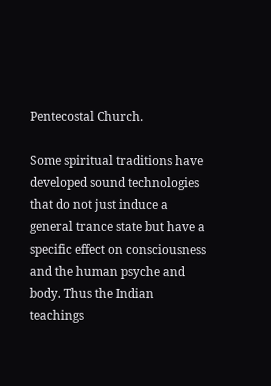Pentecostal Church.

Some spiritual traditions have developed sound technologies that do not just induce a general trance state but have a specific effect on consciousness and the human psyche and body. Thus the Indian teachings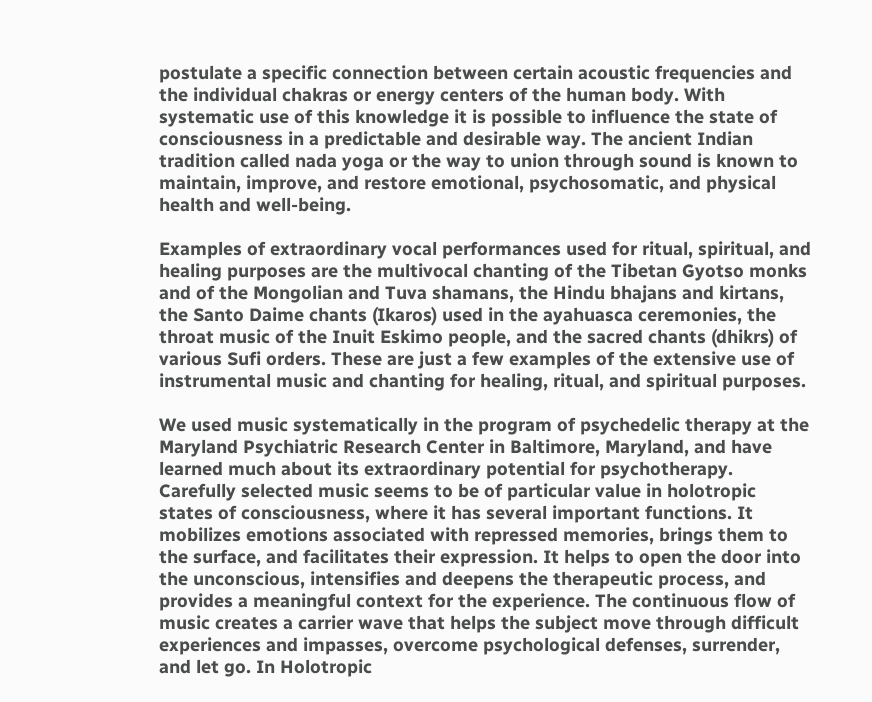postulate a specific connection between certain acoustic frequencies and the individual chakras or energy centers of the human body. With systematic use of this knowledge it is possible to influence the state of consciousness in a predictable and desirable way. The ancient Indian tradition called nada yoga or the way to union through sound is known to maintain, improve, and restore emotional, psychosomatic, and physical health and well-being.

Examples of extraordinary vocal performances used for ritual, spiritual, and healing purposes are the multivocal chanting of the Tibetan Gyotso monks and of the Mongolian and Tuva shamans, the Hindu bhajans and kirtans, the Santo Daime chants (Ikaros) used in the ayahuasca ceremonies, the throat music of the Inuit Eskimo people, and the sacred chants (dhikrs) of various Sufi orders. These are just a few examples of the extensive use of instrumental music and chanting for healing, ritual, and spiritual purposes.

We used music systematically in the program of psychedelic therapy at the Maryland Psychiatric Research Center in Baltimore, Maryland, and have learned much about its extraordinary potential for psychotherapy. Carefully selected music seems to be of particular value in holotropic states of consciousness, where it has several important functions. It mobilizes emotions associated with repressed memories, brings them to the surface, and facilitates their expression. It helps to open the door into the unconscious, intensifies and deepens the therapeutic process, and provides a meaningful context for the experience. The continuous flow of music creates a carrier wave that helps the subject move through difficult experiences and impasses, overcome psychological defenses, surrender, and let go. In Holotropic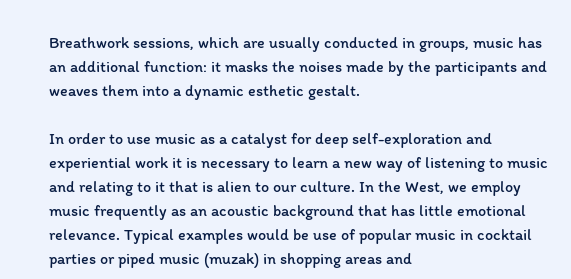Breathwork sessions, which are usually conducted in groups, music has an additional function: it masks the noises made by the participants and weaves them into a dynamic esthetic gestalt.

In order to use music as a catalyst for deep self-exploration and experiential work it is necessary to learn a new way of listening to music and relating to it that is alien to our culture. In the West, we employ music frequently as an acoustic background that has little emotional relevance. Typical examples would be use of popular music in cocktail parties or piped music (muzak) in shopping areas and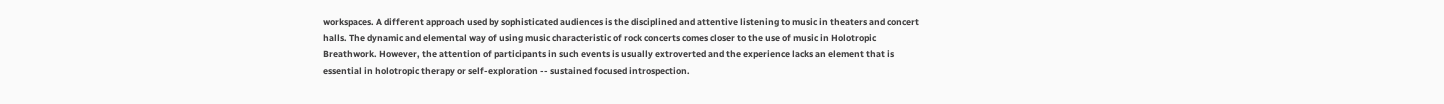workspaces. A different approach used by sophisticated audiences is the disciplined and attentive listening to music in theaters and concert halls. The dynamic and elemental way of using music characteristic of rock concerts comes closer to the use of music in Holotropic Breathwork. However, the attention of participants in such events is usually extroverted and the experience lacks an element that is essential in holotropic therapy or self-exploration -- sustained focused introspection.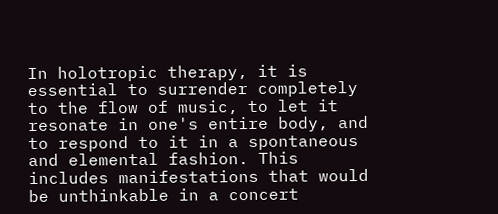In holotropic therapy, it is essential to surrender completely to the flow of music, to let it resonate in one's entire body, and to respond to it in a spontaneous and elemental fashion. This includes manifestations that would be unthinkable in a concert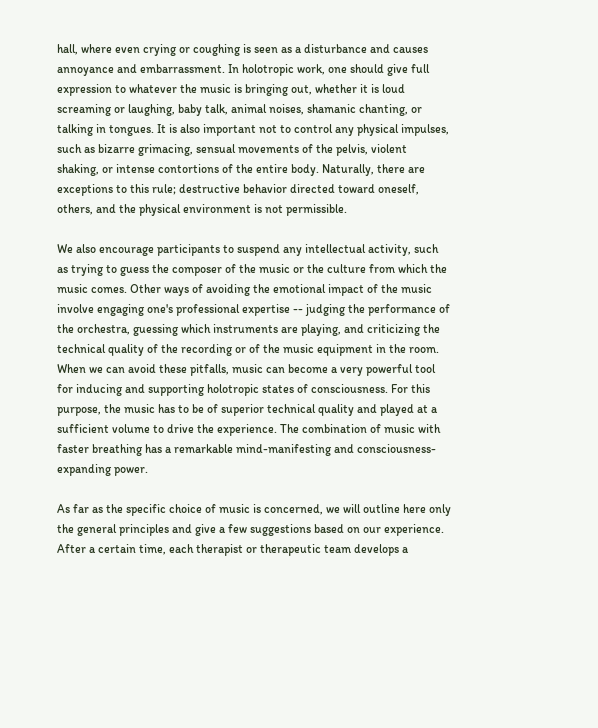hall, where even crying or coughing is seen as a disturbance and causes annoyance and embarrassment. In holotropic work, one should give full expression to whatever the music is bringing out, whether it is loud screaming or laughing, baby talk, animal noises, shamanic chanting, or talking in tongues. It is also important not to control any physical impulses, such as bizarre grimacing, sensual movements of the pelvis, violent shaking, or intense contortions of the entire body. Naturally, there are exceptions to this rule; destructive behavior directed toward oneself, others, and the physical environment is not permissible.

We also encourage participants to suspend any intellectual activity, such as trying to guess the composer of the music or the culture from which the music comes. Other ways of avoiding the emotional impact of the music involve engaging one's professional expertise -- judging the performance of the orchestra, guessing which instruments are playing, and criticizing the technical quality of the recording or of the music equipment in the room. When we can avoid these pitfalls, music can become a very powerful tool for inducing and supporting holotropic states of consciousness. For this purpose, the music has to be of superior technical quality and played at a sufficient volume to drive the experience. The combination of music with faster breathing has a remarkable mind-manifesting and consciousness-expanding power.

As far as the specific choice of music is concerned, we will outline here only the general principles and give a few suggestions based on our experience. After a certain time, each therapist or therapeutic team develops a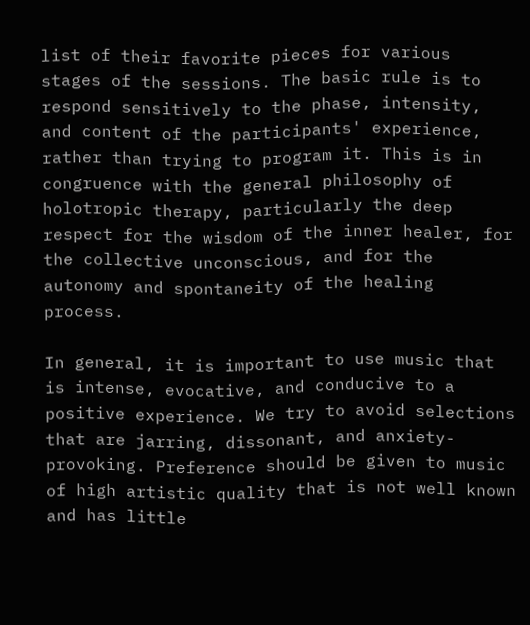list of their favorite pieces for various stages of the sessions. The basic rule is to respond sensitively to the phase, intensity, and content of the participants' experience, rather than trying to program it. This is in congruence with the general philosophy of holotropic therapy, particularly the deep respect for the wisdom of the inner healer, for the collective unconscious, and for the autonomy and spontaneity of the healing process.

In general, it is important to use music that is intense, evocative, and conducive to a positive experience. We try to avoid selections that are jarring, dissonant, and anxiety-provoking. Preference should be given to music of high artistic quality that is not well known and has little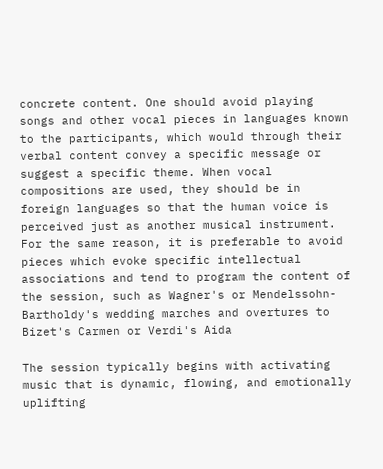concrete content. One should avoid playing songs and other vocal pieces in languages known to the participants, which would through their verbal content convey a specific message or suggest a specific theme. When vocal compositions are used, they should be in foreign languages so that the human voice is perceived just as another musical instrument. For the same reason, it is preferable to avoid pieces which evoke specific intellectual associations and tend to program the content of the session, such as Wagner's or Mendelssohn-Bartholdy's wedding marches and overtures to Bizet's Carmen or Verdi's Aida

The session typically begins with activating music that is dynamic, flowing, and emotionally uplifting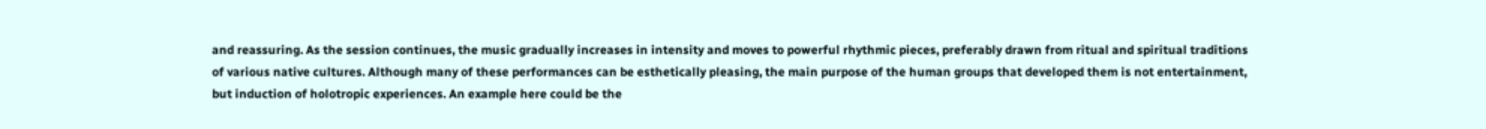and reassuring. As the session continues, the music gradually increases in intensity and moves to powerful rhythmic pieces, preferably drawn from ritual and spiritual traditions of various native cultures. Although many of these performances can be esthetically pleasing, the main purpose of the human groups that developed them is not entertainment, but induction of holotropic experiences. An example here could be the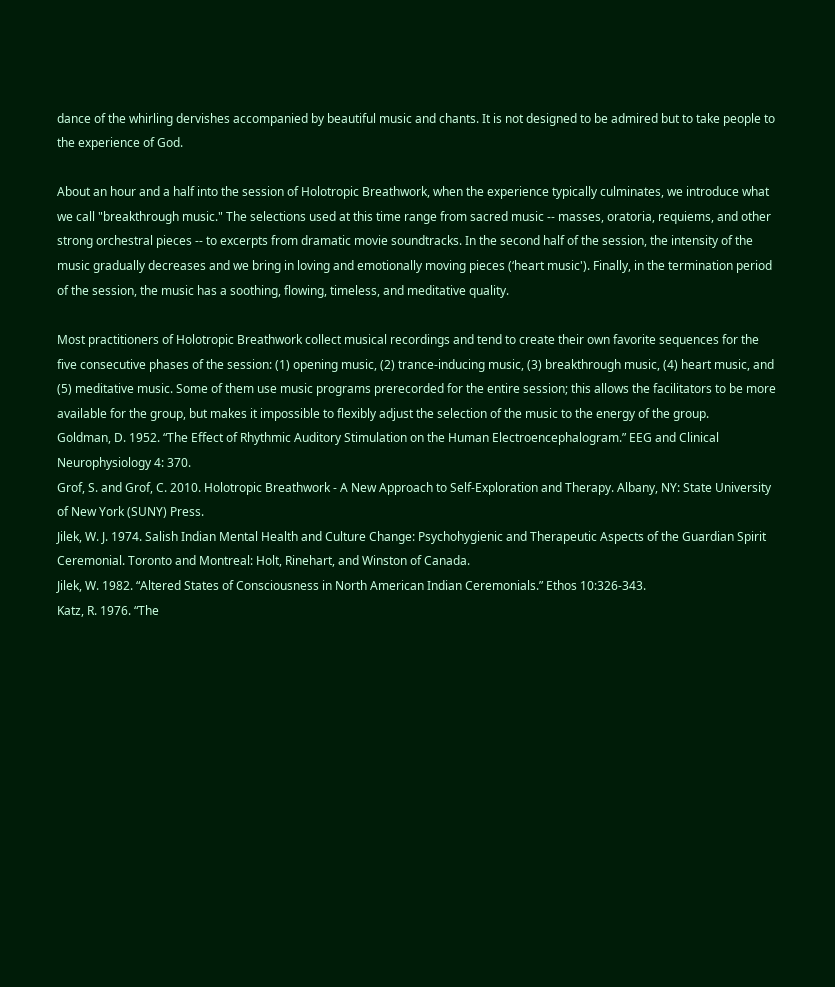dance of the whirling dervishes accompanied by beautiful music and chants. It is not designed to be admired but to take people to the experience of God.

About an hour and a half into the session of Holotropic Breathwork, when the experience typically culminates, we introduce what we call "breakthrough music." The selections used at this time range from sacred music -- masses, oratoria, requiems, and other strong orchestral pieces -- to excerpts from dramatic movie soundtracks. In the second half of the session, the intensity of the music gradually decreases and we bring in loving and emotionally moving pieces (‘heart music'). Finally, in the termination period of the session, the music has a soothing, flowing, timeless, and meditative quality.

Most practitioners of Holotropic Breathwork collect musical recordings and tend to create their own favorite sequences for the five consecutive phases of the session: (1) opening music, (2) trance-inducing music, (3) breakthrough music, (4) heart music, and (5) meditative music. Some of them use music programs prerecorded for the entire session; this allows the facilitators to be more available for the group, but makes it impossible to flexibly adjust the selection of the music to the energy of the group.
Goldman, D. 1952. “The Effect of Rhythmic Auditory Stimulation on the Human Electroencephalogram.” EEG and Clinical Neurophysiology 4: 370.
Grof, S. and Grof, C. 2010. Holotropic Breathwork - A New Approach to Self-Exploration and Therapy. Albany, NY: State University of New York (SUNY) Press.
Jilek, W. J. 1974. Salish Indian Mental Health and Culture Change: Psychohygienic and Therapeutic Aspects of the Guardian Spirit Ceremonial. Toronto and Montreal: Holt, Rinehart, and Winston of Canada.
Jilek, W. 1982. “Altered States of Consciousness in North American Indian Ceremonials.” Ethos 10:326-343.
Katz, R. 1976. “The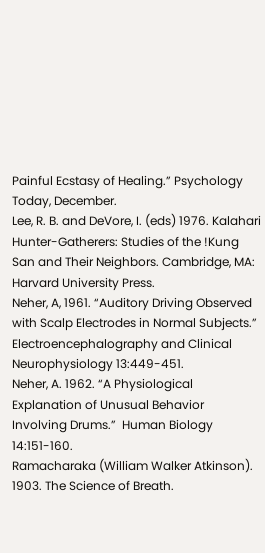Painful Ecstasy of Healing.” Psychology Today, December.
Lee, R. B. and DeVore, I. (eds) 1976. Kalahari Hunter-Gatherers: Studies of the !Kung San and Their Neighbors. Cambridge, MA: Harvard University Press.
Neher, A, 1961. “Auditory Driving Observed with Scalp Electrodes in Normal Subjects.” Electroencephalography and Clinical Neurophysiology 13:449-451.
Neher, A. 1962. “A Physiological Explanation of Unusual Behavior Involving Drums.”  Human Biology 14:151-160.
Ramacharaka (William Walker Atkinson). 1903. The Science of Breath.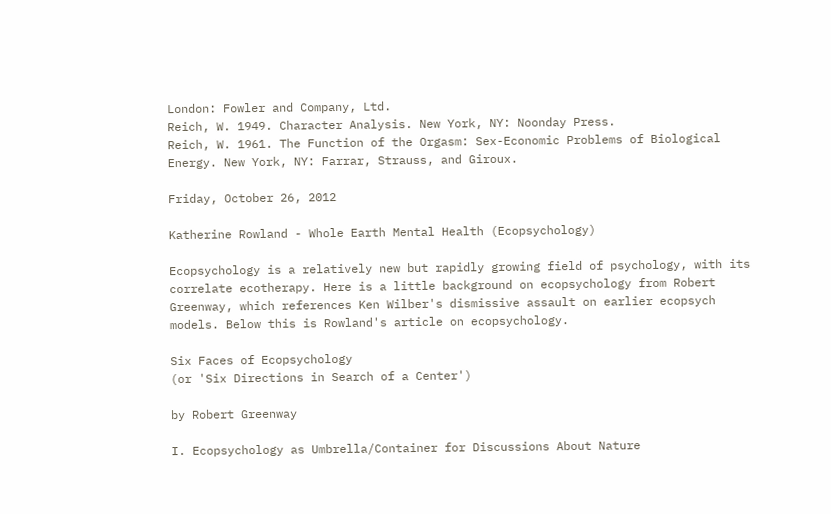London: Fowler and Company, Ltd.
Reich, W. 1949. Character Analysis. New York, NY: Noonday Press.
Reich, W. 1961. The Function of the Orgasm: Sex-Economic Problems of Biological Energy. New York, NY: Farrar, Strauss, and Giroux.

Friday, October 26, 2012

Katherine Rowland - Whole Earth Mental Health (Ecopsychology)

Ecopsychology is a relatively new but rapidly growing field of psychology, with its correlate ecotherapy. Here is a little background on ecopsychology from Robert Greenway, which references Ken Wilber's dismissive assault on earlier ecopsych models. Below this is Rowland's article on ecopsychology.

Six Faces of Ecopsychology
(or 'Six Directions in Search of a Center')

by Robert Greenway

I. Ecopsychology as Umbrella/Container for Discussions About Nature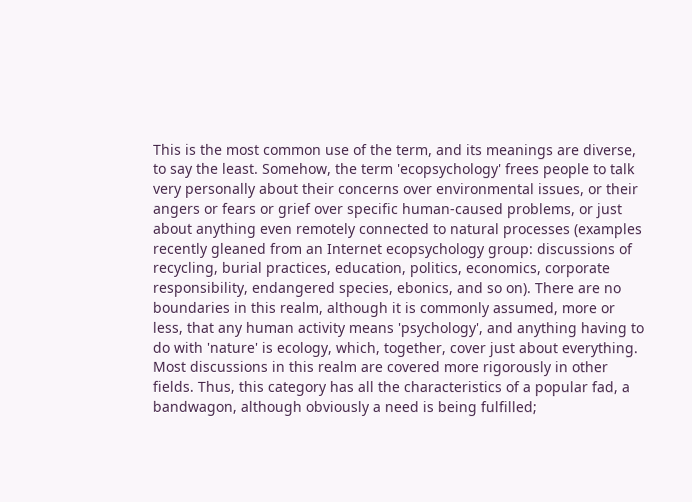This is the most common use of the term, and its meanings are diverse, to say the least. Somehow, the term 'ecopsychology' frees people to talk very personally about their concerns over environmental issues, or their angers or fears or grief over specific human-caused problems, or just about anything even remotely connected to natural processes (examples recently gleaned from an Internet ecopsychology group: discussions of recycling, burial practices, education, politics, economics, corporate responsibility, endangered species, ebonics, and so on). There are no boundaries in this realm, although it is commonly assumed, more or less, that any human activity means 'psychology', and anything having to do with 'nature' is ecology, which, together, cover just about everything. Most discussions in this realm are covered more rigorously in other fields. Thus, this category has all the characteristics of a popular fad, a bandwagon, although obviously a need is being fulfilled;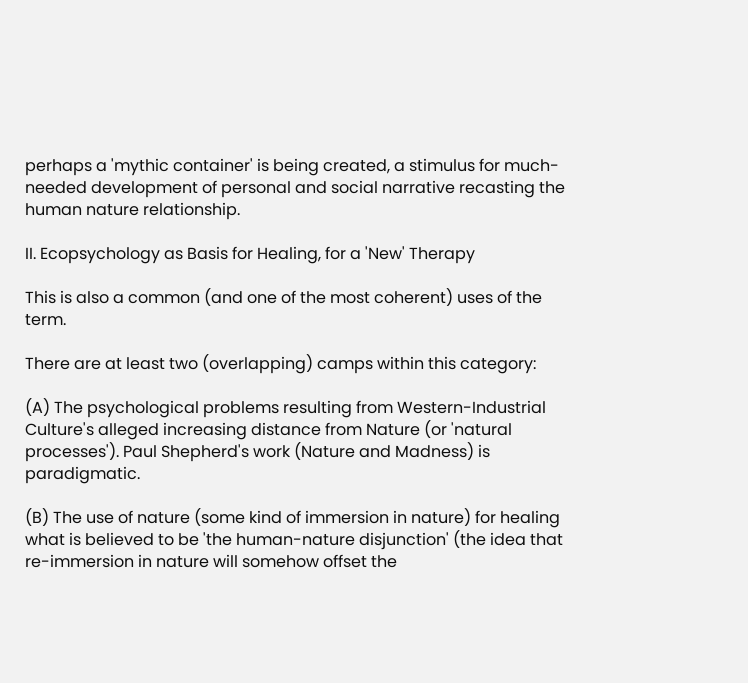perhaps a 'mythic container' is being created, a stimulus for much-needed development of personal and social narrative recasting the human nature relationship.

II. Ecopsychology as Basis for Healing, for a 'New' Therapy

This is also a common (and one of the most coherent) uses of the term.

There are at least two (overlapping) camps within this category:

(A) The psychological problems resulting from Western-Industrial Culture's alleged increasing distance from Nature (or 'natural processes'). Paul Shepherd's work (Nature and Madness) is paradigmatic.

(B) The use of nature (some kind of immersion in nature) for healing what is believed to be 'the human-nature disjunction' (the idea that re-immersion in nature will somehow offset the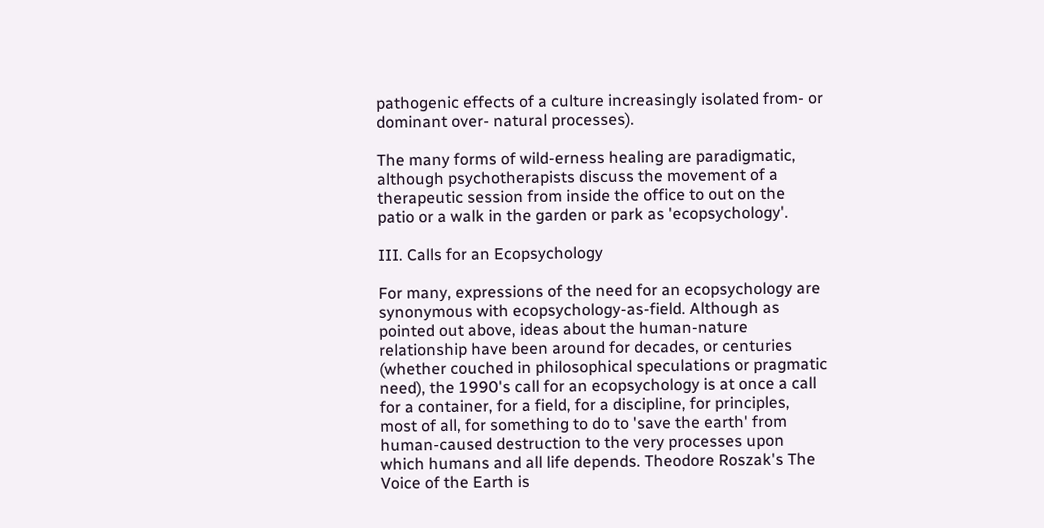pathogenic effects of a culture increasingly isolated from- or dominant over- natural processes).

The many forms of wild-erness healing are paradigmatic, although psychotherapists discuss the movement of a therapeutic session from inside the office to out on the patio or a walk in the garden or park as 'ecopsychology'.

III. Calls for an Ecopsychology

For many, expressions of the need for an ecopsychology are synonymous with ecopsychology-as-field. Although as pointed out above, ideas about the human-nature relationship have been around for decades, or centuries (whether couched in philosophical speculations or pragmatic need), the 1990's call for an ecopsychology is at once a call for a container, for a field, for a discipline, for principles, most of all, for something to do to 'save the earth' from human-caused destruction to the very processes upon which humans and all life depends. Theodore Roszak's The Voice of the Earth is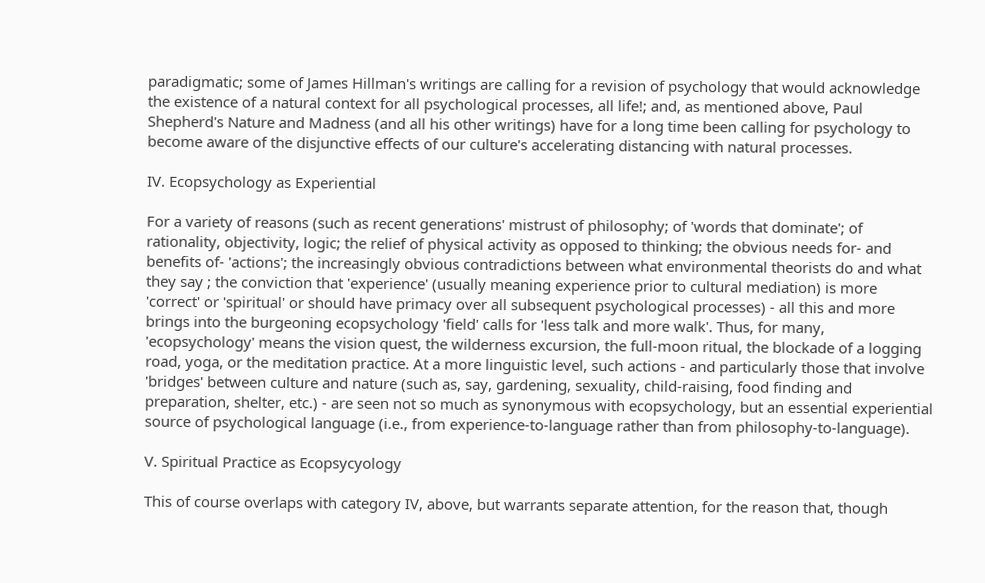paradigmatic; some of James Hillman's writings are calling for a revision of psychology that would acknowledge the existence of a natural context for all psychological processes, all life!; and, as mentioned above, Paul Shepherd's Nature and Madness (and all his other writings) have for a long time been calling for psychology to become aware of the disjunctive effects of our culture's accelerating distancing with natural processes.

IV. Ecopsychology as Experiential

For a variety of reasons (such as recent generations' mistrust of philosophy; of 'words that dominate'; of rationality, objectivity, logic; the relief of physical activity as opposed to thinking; the obvious needs for- and benefits of- 'actions'; the increasingly obvious contradictions between what environmental theorists do and what they say ; the conviction that 'experience' (usually meaning experience prior to cultural mediation) is more 'correct' or 'spiritual' or should have primacy over all subsequent psychological processes) - all this and more brings into the burgeoning ecopsychology 'field' calls for 'less talk and more walk'. Thus, for many, 'ecopsychology' means the vision quest, the wilderness excursion, the full-moon ritual, the blockade of a logging road, yoga, or the meditation practice. At a more linguistic level, such actions - and particularly those that involve 'bridges' between culture and nature (such as, say, gardening, sexuality, child-raising, food finding and preparation, shelter, etc.) - are seen not so much as synonymous with ecopsychology, but an essential experiential source of psychological language (i.e., from experience-to-language rather than from philosophy-to-language).

V. Spiritual Practice as Ecopsycyology

This of course overlaps with category IV, above, but warrants separate attention, for the reason that, though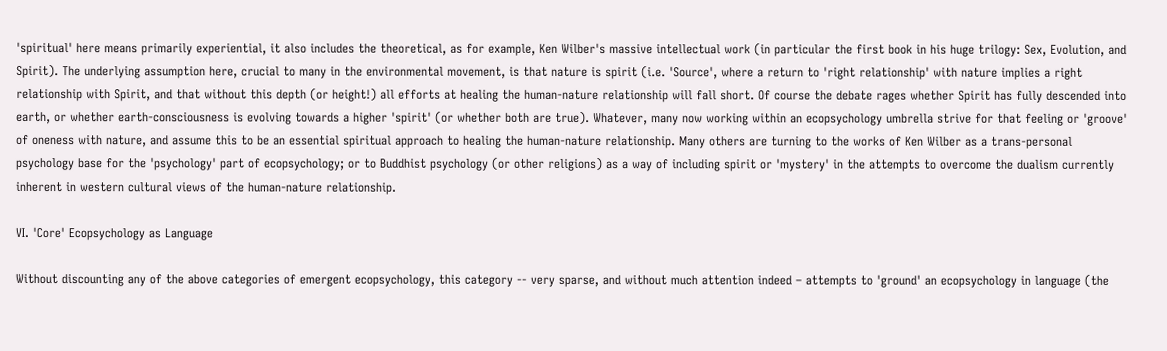'spiritual' here means primarily experiential, it also includes the theoretical, as for example, Ken Wilber's massive intellectual work (in particular the first book in his huge trilogy: Sex, Evolution, and Spirit). The underlying assumption here, crucial to many in the environmental movement, is that nature is spirit (i.e. 'Source', where a return to 'right relationship' with nature implies a right relationship with Spirit, and that without this depth (or height!) all efforts at healing the human-nature relationship will fall short. Of course the debate rages whether Spirit has fully descended into earth, or whether earth-consciousness is evolving towards a higher 'spirit' (or whether both are true). Whatever, many now working within an ecopsychology umbrella strive for that feeling or 'groove' of oneness with nature, and assume this to be an essential spiritual approach to healing the human-nature relationship. Many others are turning to the works of Ken Wilber as a trans-personal psychology base for the 'psychology' part of ecopsychology; or to Buddhist psychology (or other religions) as a way of including spirit or 'mystery' in the attempts to overcome the dualism currently inherent in western cultural views of the human-nature relationship.

VI. 'Core' Ecopsychology as Language

Without discounting any of the above categories of emergent ecopsychology, this category -- very sparse, and without much attention indeed – attempts to 'ground' an ecopsychology in language (the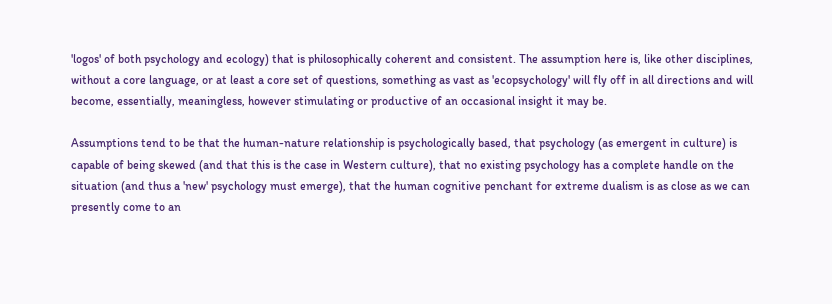'logos' of both psychology and ecology) that is philosophically coherent and consistent. The assumption here is, like other disciplines, without a core language, or at least a core set of questions, something as vast as 'ecopsychology' will fly off in all directions and will become, essentially, meaningless, however stimulating or productive of an occasional insight it may be.

Assumptions tend to be that the human-nature relationship is psychologically based, that psychology (as emergent in culture) is capable of being skewed (and that this is the case in Western culture), that no existing psychology has a complete handle on the situation (and thus a 'new' psychology must emerge), that the human cognitive penchant for extreme dualism is as close as we can presently come to an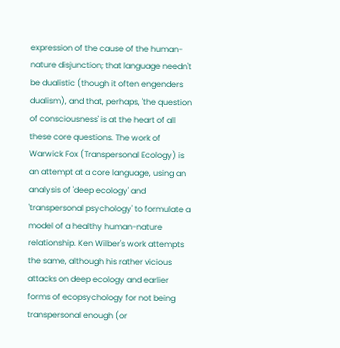expression of the cause of the human-nature disjunction; that language needn't be dualistic (though it often engenders dualism), and that, perhaps, 'the question of consciousness' is at the heart of all these core questions. The work of Warwick Fox (Transpersonal Ecology) is an attempt at a core language, using an analysis of 'deep ecology' and 'transpersonal psychology' to formulate a model of a healthy human-nature relationship. Ken Wilber's work attempts the same, although his rather vicious attacks on deep ecology and earlier forms of ecopsychology for not being transpersonal enough (or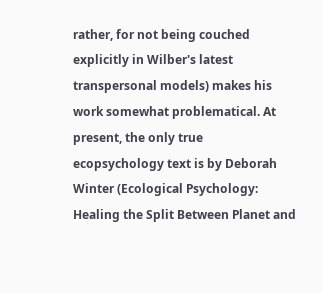rather, for not being couched explicitly in Wilber's latest transpersonal models) makes his work somewhat problematical. At present, the only true ecopsychology text is by Deborah Winter (Ecological Psychology: Healing the Split Between Planet and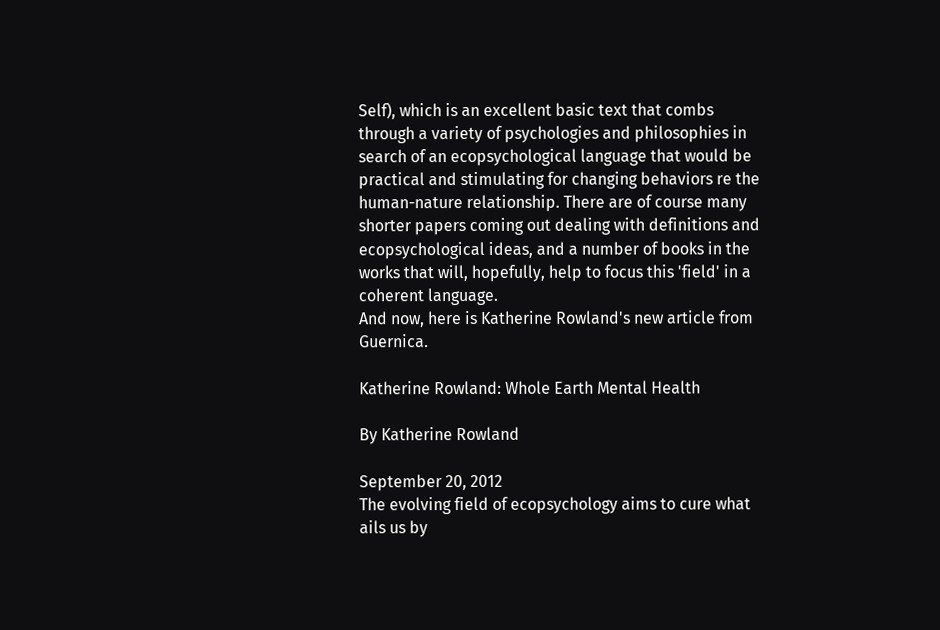Self), which is an excellent basic text that combs through a variety of psychologies and philosophies in search of an ecopsychological language that would be practical and stimulating for changing behaviors re the human-nature relationship. There are of course many shorter papers coming out dealing with definitions and ecopsychological ideas, and a number of books in the works that will, hopefully, help to focus this 'field' in a coherent language.
And now, here is Katherine Rowland's new article from Guernica.

Katherine Rowland: Whole Earth Mental Health

By Katherine Rowland

September 20, 2012
The evolving field of ecopsychology aims to cure what ails us by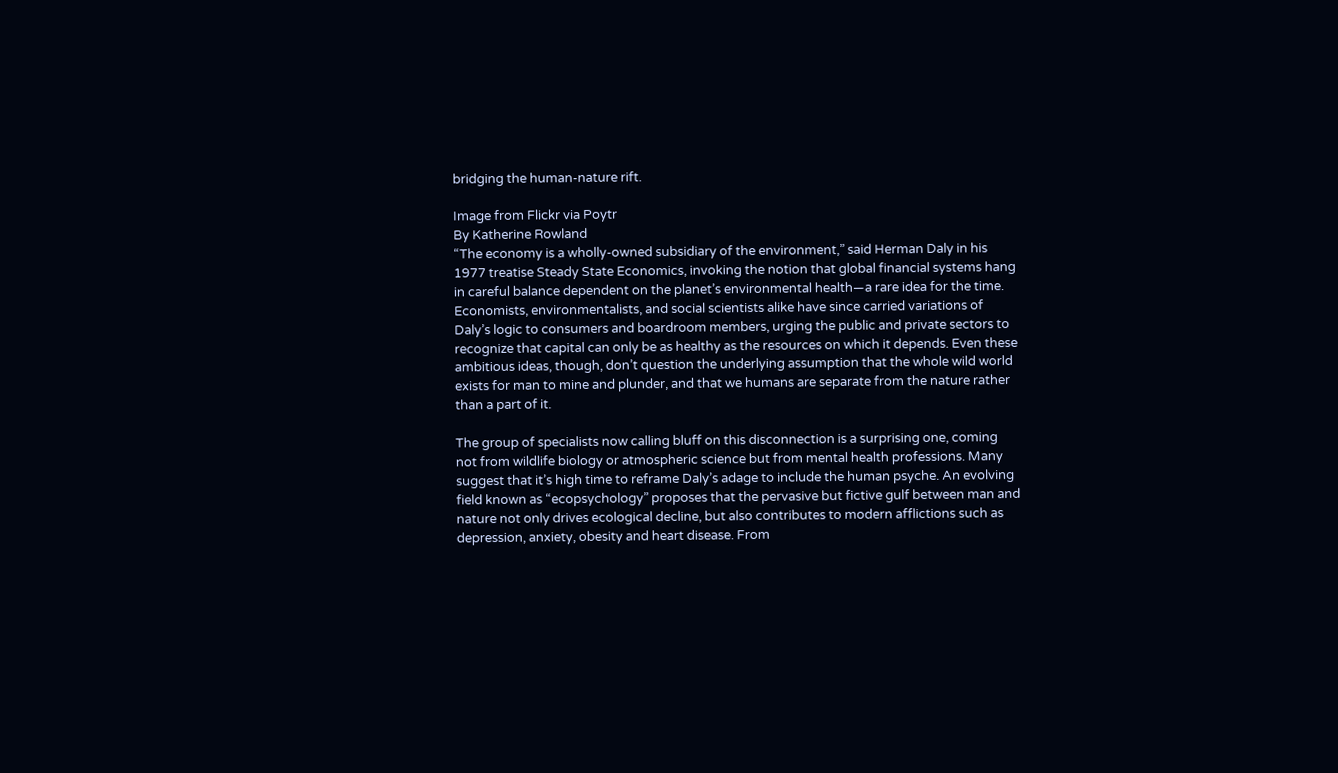bridging the human-nature rift.

Image from Flickr via Poytr
By Katherine Rowland
“The economy is a wholly-owned subsidiary of the environment,” said Herman Daly in his 1977 treatise Steady State Economics, invoking the notion that global financial systems hang in careful balance dependent on the planet’s environmental health—a rare idea for the time. Economists, environmentalists, and social scientists alike have since carried variations of Daly’s logic to consumers and boardroom members, urging the public and private sectors to recognize that capital can only be as healthy as the resources on which it depends. Even these ambitious ideas, though, don’t question the underlying assumption that the whole wild world exists for man to mine and plunder, and that we humans are separate from the nature rather than a part of it.

The group of specialists now calling bluff on this disconnection is a surprising one, coming not from wildlife biology or atmospheric science but from mental health professions. Many suggest that it’s high time to reframe Daly’s adage to include the human psyche. An evolving field known as “ecopsychology” proposes that the pervasive but fictive gulf between man and nature not only drives ecological decline, but also contributes to modern afflictions such as depression, anxiety, obesity and heart disease. From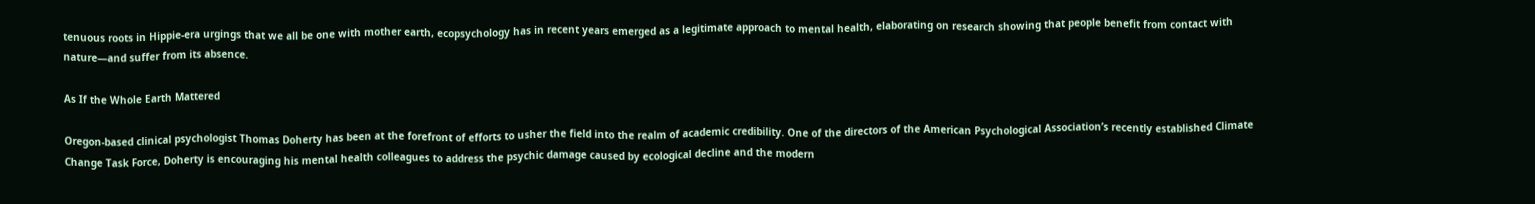tenuous roots in Hippie-era urgings that we all be one with mother earth, ecopsychology has in recent years emerged as a legitimate approach to mental health, elaborating on research showing that people benefit from contact with nature—and suffer from its absence.

As If the Whole Earth Mattered

Oregon-based clinical psychologist Thomas Doherty has been at the forefront of efforts to usher the field into the realm of academic credibility. One of the directors of the American Psychological Association’s recently established Climate Change Task Force, Doherty is encouraging his mental health colleagues to address the psychic damage caused by ecological decline and the modern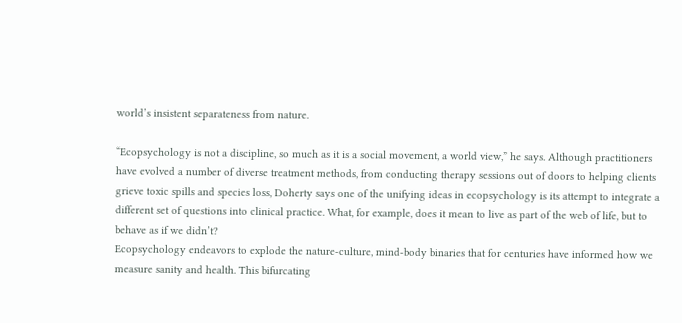world’s insistent separateness from nature.

“Ecopsychology is not a discipline, so much as it is a social movement, a world view,” he says. Although practitioners have evolved a number of diverse treatment methods, from conducting therapy sessions out of doors to helping clients grieve toxic spills and species loss, Doherty says one of the unifying ideas in ecopsychology is its attempt to integrate a different set of questions into clinical practice. What, for example, does it mean to live as part of the web of life, but to behave as if we didn’t?
Ecopsychology endeavors to explode the nature-culture, mind-body binaries that for centuries have informed how we measure sanity and health. This bifurcating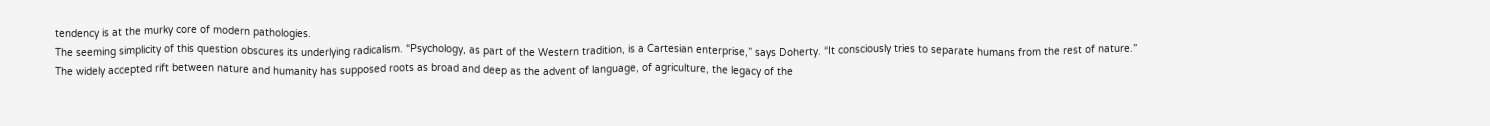tendency is at the murky core of modern pathologies.
The seeming simplicity of this question obscures its underlying radicalism. “Psychology, as part of the Western tradition, is a Cartesian enterprise,” says Doherty. “It consciously tries to separate humans from the rest of nature.” The widely accepted rift between nature and humanity has supposed roots as broad and deep as the advent of language, of agriculture, the legacy of the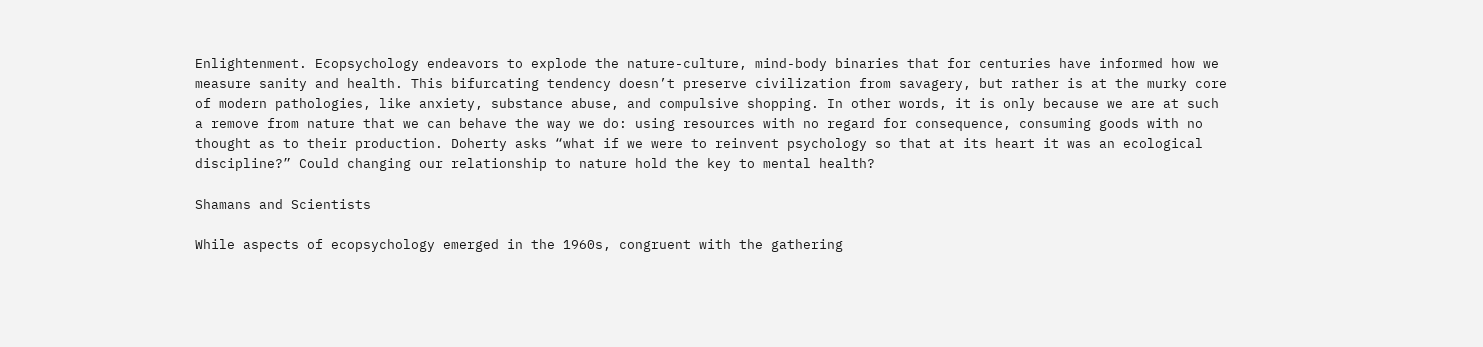Enlightenment. Ecopsychology endeavors to explode the nature-culture, mind-body binaries that for centuries have informed how we measure sanity and health. This bifurcating tendency doesn’t preserve civilization from savagery, but rather is at the murky core of modern pathologies, like anxiety, substance abuse, and compulsive shopping. In other words, it is only because we are at such a remove from nature that we can behave the way we do: using resources with no regard for consequence, consuming goods with no thought as to their production. Doherty asks “what if we were to reinvent psychology so that at its heart it was an ecological discipline?” Could changing our relationship to nature hold the key to mental health?

Shamans and Scientists

While aspects of ecopsychology emerged in the 1960s, congruent with the gathering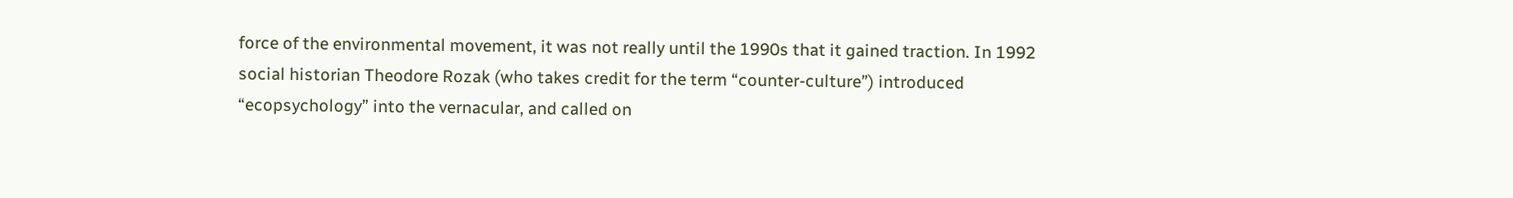force of the environmental movement, it was not really until the 1990s that it gained traction. In 1992 social historian Theodore Rozak (who takes credit for the term “counter-culture”) introduced “ecopsychology” into the vernacular, and called on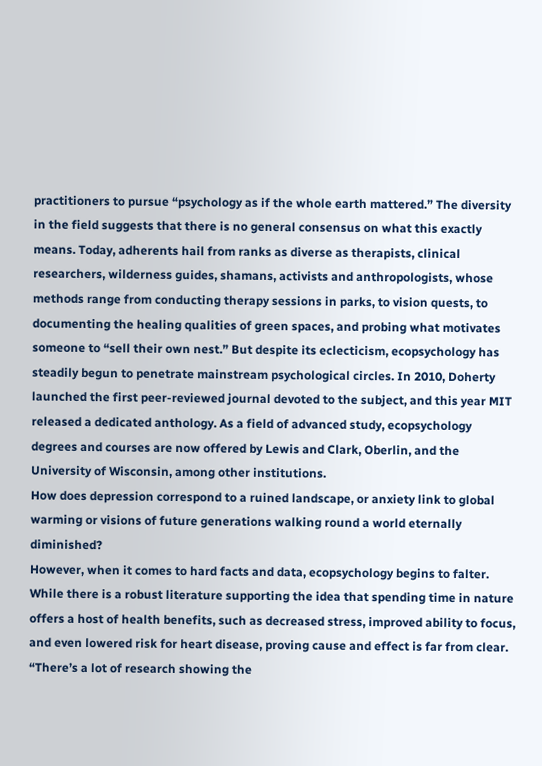practitioners to pursue “psychology as if the whole earth mattered.” The diversity in the field suggests that there is no general consensus on what this exactly means. Today, adherents hail from ranks as diverse as therapists, clinical researchers, wilderness guides, shamans, activists and anthropologists, whose methods range from conducting therapy sessions in parks, to vision quests, to documenting the healing qualities of green spaces, and probing what motivates someone to “sell their own nest.” But despite its eclecticism, ecopsychology has steadily begun to penetrate mainstream psychological circles. In 2010, Doherty launched the first peer-reviewed journal devoted to the subject, and this year MIT released a dedicated anthology. As a field of advanced study, ecopsychology degrees and courses are now offered by Lewis and Clark, Oberlin, and the University of Wisconsin, among other institutions.
How does depression correspond to a ruined landscape, or anxiety link to global warming or visions of future generations walking round a world eternally diminished?
However, when it comes to hard facts and data, ecopsychology begins to falter. While there is a robust literature supporting the idea that spending time in nature offers a host of health benefits, such as decreased stress, improved ability to focus, and even lowered risk for heart disease, proving cause and effect is far from clear. “There’s a lot of research showing the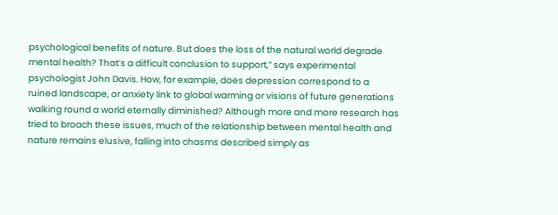psychological benefits of nature. But does the loss of the natural world degrade mental health? That’s a difficult conclusion to support,” says experimental psychologist John Davis. How, for example, does depression correspond to a ruined landscape, or anxiety link to global warming or visions of future generations walking round a world eternally diminished? Although more and more research has tried to broach these issues, much of the relationship between mental health and nature remains elusive, falling into chasms described simply as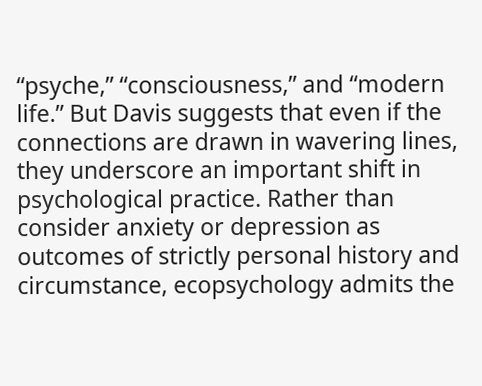“psyche,” “consciousness,” and “modern life.” But Davis suggests that even if the connections are drawn in wavering lines, they underscore an important shift in psychological practice. Rather than consider anxiety or depression as outcomes of strictly personal history and circumstance, ecopsychology admits the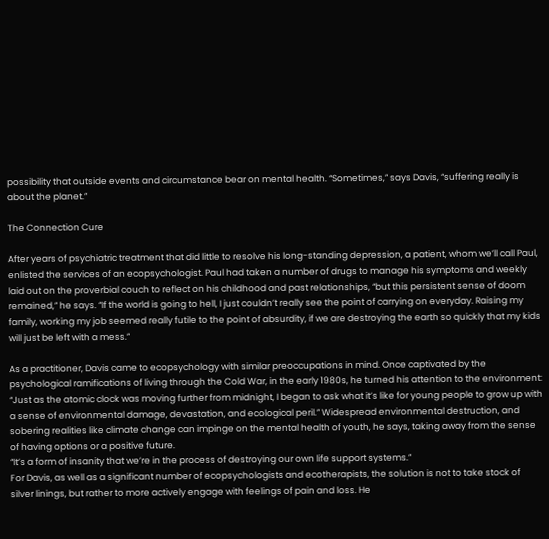possibility that outside events and circumstance bear on mental health. “Sometimes,” says Davis, “suffering really is about the planet.”

The Connection Cure

After years of psychiatric treatment that did little to resolve his long-standing depression, a patient, whom we’ll call Paul, enlisted the services of an ecopsychologist. Paul had taken a number of drugs to manage his symptoms and weekly laid out on the proverbial couch to reflect on his childhood and past relationships, “but this persistent sense of doom remained,” he says. “If the world is going to hell, I just couldn’t really see the point of carrying on everyday. Raising my family, working my job seemed really futile to the point of absurdity, if we are destroying the earth so quickly that my kids will just be left with a mess.”

As a practitioner, Davis came to ecopsychology with similar preoccupations in mind. Once captivated by the psychological ramifications of living through the Cold War, in the early 1980s, he turned his attention to the environment: “Just as the atomic clock was moving further from midnight, I began to ask what it’s like for young people to grow up with a sense of environmental damage, devastation, and ecological peril.” Widespread environmental destruction, and sobering realities like climate change can impinge on the mental health of youth, he says, taking away from the sense of having options or a positive future.
“It’s a form of insanity that we’re in the process of destroying our own life support systems.”
For Davis, as well as a significant number of ecopsychologists and ecotherapists, the solution is not to take stock of silver linings, but rather to more actively engage with feelings of pain and loss. He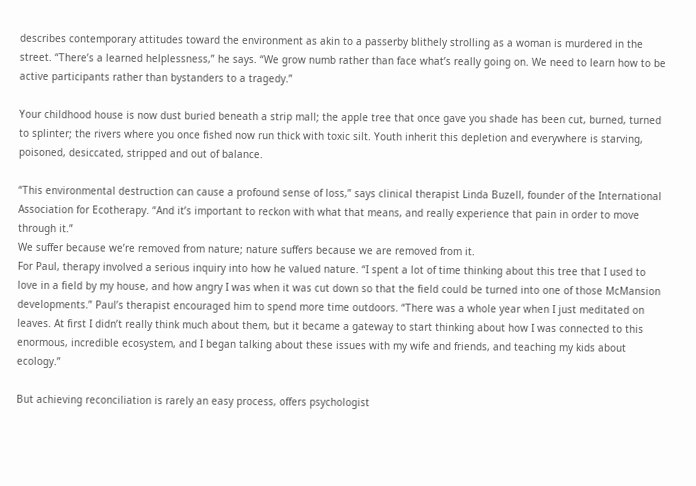describes contemporary attitudes toward the environment as akin to a passerby blithely strolling as a woman is murdered in the street. “There’s a learned helplessness,” he says. “We grow numb rather than face what’s really going on. We need to learn how to be active participants rather than bystanders to a tragedy.”

Your childhood house is now dust buried beneath a strip mall; the apple tree that once gave you shade has been cut, burned, turned to splinter; the rivers where you once fished now run thick with toxic silt. Youth inherit this depletion and everywhere is starving, poisoned, desiccated, stripped and out of balance.

“This environmental destruction can cause a profound sense of loss,” says clinical therapist Linda Buzell, founder of the International Association for Ecotherapy. “And it’s important to reckon with what that means, and really experience that pain in order to move through it.”
We suffer because we’re removed from nature; nature suffers because we are removed from it.
For Paul, therapy involved a serious inquiry into how he valued nature. “I spent a lot of time thinking about this tree that I used to love in a field by my house, and how angry I was when it was cut down so that the field could be turned into one of those McMansion developments.” Paul’s therapist encouraged him to spend more time outdoors. “There was a whole year when I just meditated on leaves. At first I didn’t really think much about them, but it became a gateway to start thinking about how I was connected to this enormous, incredible ecosystem, and I began talking about these issues with my wife and friends, and teaching my kids about ecology.”

But achieving reconciliation is rarely an easy process, offers psychologist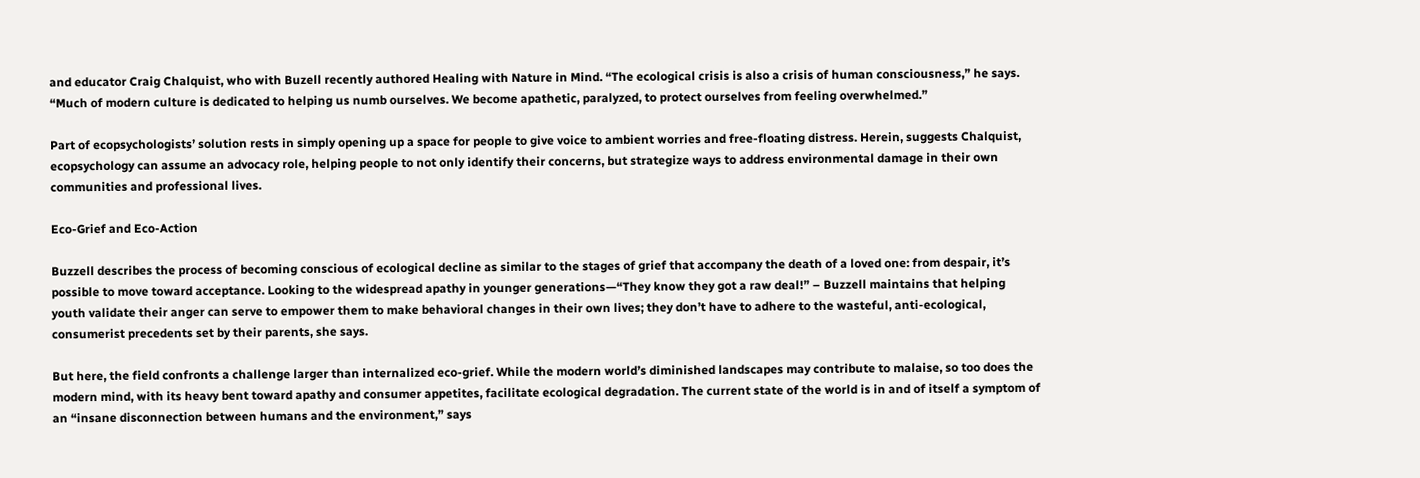and educator Craig Chalquist, who with Buzell recently authored Healing with Nature in Mind. “The ecological crisis is also a crisis of human consciousness,” he says. “Much of modern culture is dedicated to helping us numb ourselves. We become apathetic, paralyzed, to protect ourselves from feeling overwhelmed.”

Part of ecopsychologists’ solution rests in simply opening up a space for people to give voice to ambient worries and free-floating distress. Herein, suggests Chalquist, ecopsychology can assume an advocacy role, helping people to not only identify their concerns, but strategize ways to address environmental damage in their own communities and professional lives.

Eco-Grief and Eco-Action

Buzzell describes the process of becoming conscious of ecological decline as similar to the stages of grief that accompany the death of a loved one: from despair, it’s possible to move toward acceptance. Looking to the widespread apathy in younger generations—“They know they got a raw deal!” – Buzzell maintains that helping youth validate their anger can serve to empower them to make behavioral changes in their own lives; they don’t have to adhere to the wasteful, anti-ecological, consumerist precedents set by their parents, she says.

But here, the field confronts a challenge larger than internalized eco-grief. While the modern world’s diminished landscapes may contribute to malaise, so too does the modern mind, with its heavy bent toward apathy and consumer appetites, facilitate ecological degradation. The current state of the world is in and of itself a symptom of an “insane disconnection between humans and the environment,” says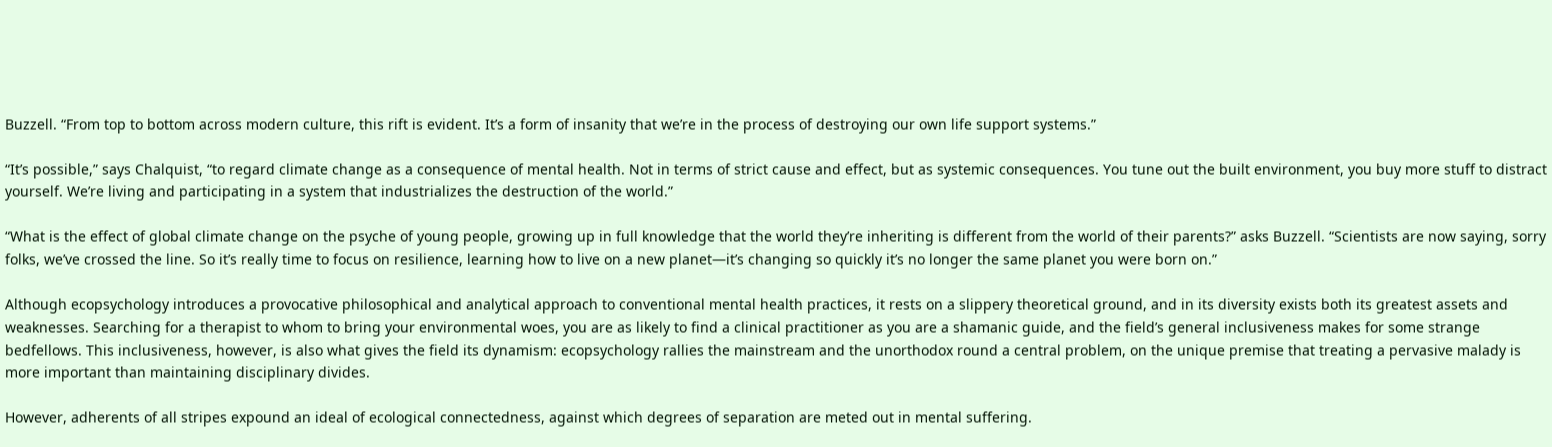Buzzell. “From top to bottom across modern culture, this rift is evident. It’s a form of insanity that we’re in the process of destroying our own life support systems.”

“It’s possible,” says Chalquist, “to regard climate change as a consequence of mental health. Not in terms of strict cause and effect, but as systemic consequences. You tune out the built environment, you buy more stuff to distract yourself. We’re living and participating in a system that industrializes the destruction of the world.”

“What is the effect of global climate change on the psyche of young people, growing up in full knowledge that the world they’re inheriting is different from the world of their parents?” asks Buzzell. “Scientists are now saying, sorry folks, we’ve crossed the line. So it’s really time to focus on resilience, learning how to live on a new planet—it’s changing so quickly it’s no longer the same planet you were born on.”

Although ecopsychology introduces a provocative philosophical and analytical approach to conventional mental health practices, it rests on a slippery theoretical ground, and in its diversity exists both its greatest assets and weaknesses. Searching for a therapist to whom to bring your environmental woes, you are as likely to find a clinical practitioner as you are a shamanic guide, and the field’s general inclusiveness makes for some strange bedfellows. This inclusiveness, however, is also what gives the field its dynamism: ecopsychology rallies the mainstream and the unorthodox round a central problem, on the unique premise that treating a pervasive malady is more important than maintaining disciplinary divides.

However, adherents of all stripes expound an ideal of ecological connectedness, against which degrees of separation are meted out in mental suffering.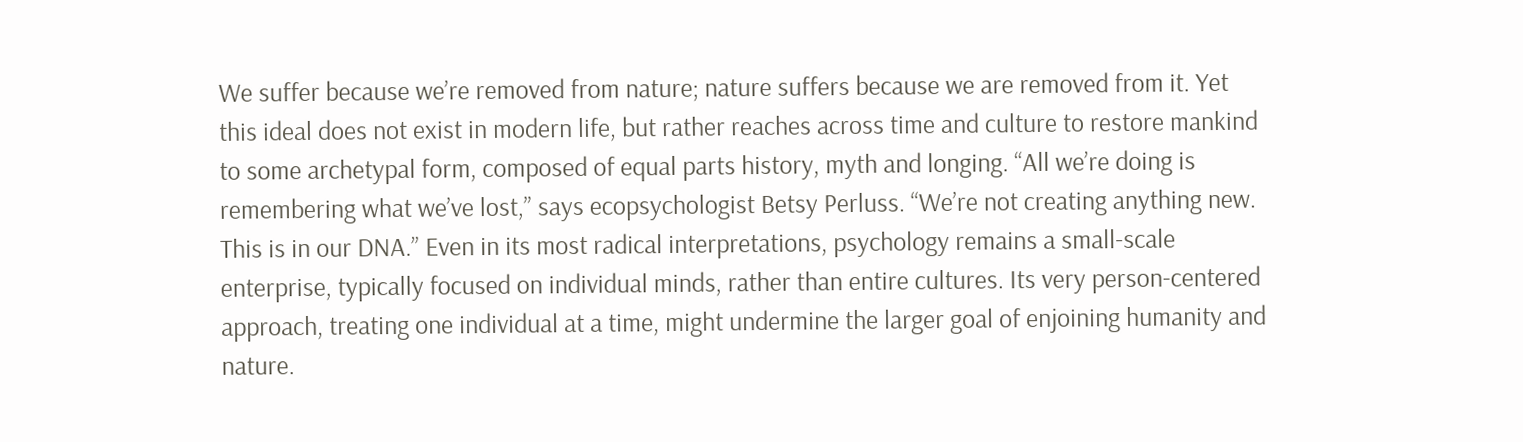We suffer because we’re removed from nature; nature suffers because we are removed from it. Yet this ideal does not exist in modern life, but rather reaches across time and culture to restore mankind to some archetypal form, composed of equal parts history, myth and longing. “All we’re doing is remembering what we’ve lost,” says ecopsychologist Betsy Perluss. “We’re not creating anything new. This is in our DNA.” Even in its most radical interpretations, psychology remains a small-scale enterprise, typically focused on individual minds, rather than entire cultures. Its very person-centered approach, treating one individual at a time, might undermine the larger goal of enjoining humanity and nature.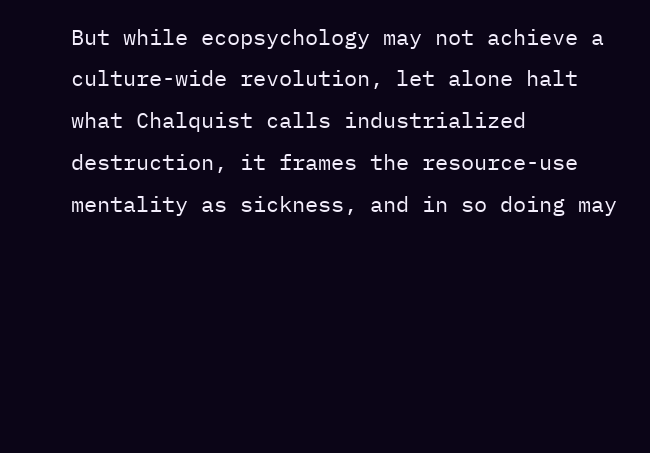But while ecopsychology may not achieve a culture-wide revolution, let alone halt what Chalquist calls industrialized destruction, it frames the resource-use mentality as sickness, and in so doing may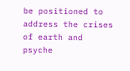be positioned to address the crises of earth and psyche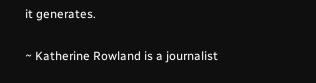it generates.

~ Katherine Rowland is a journalist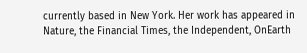currently based in New York. Her work has appeared in Nature, the Financial Times, the Independent, OnEarth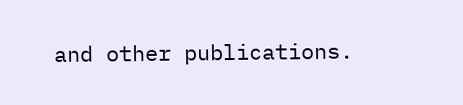and other publications.